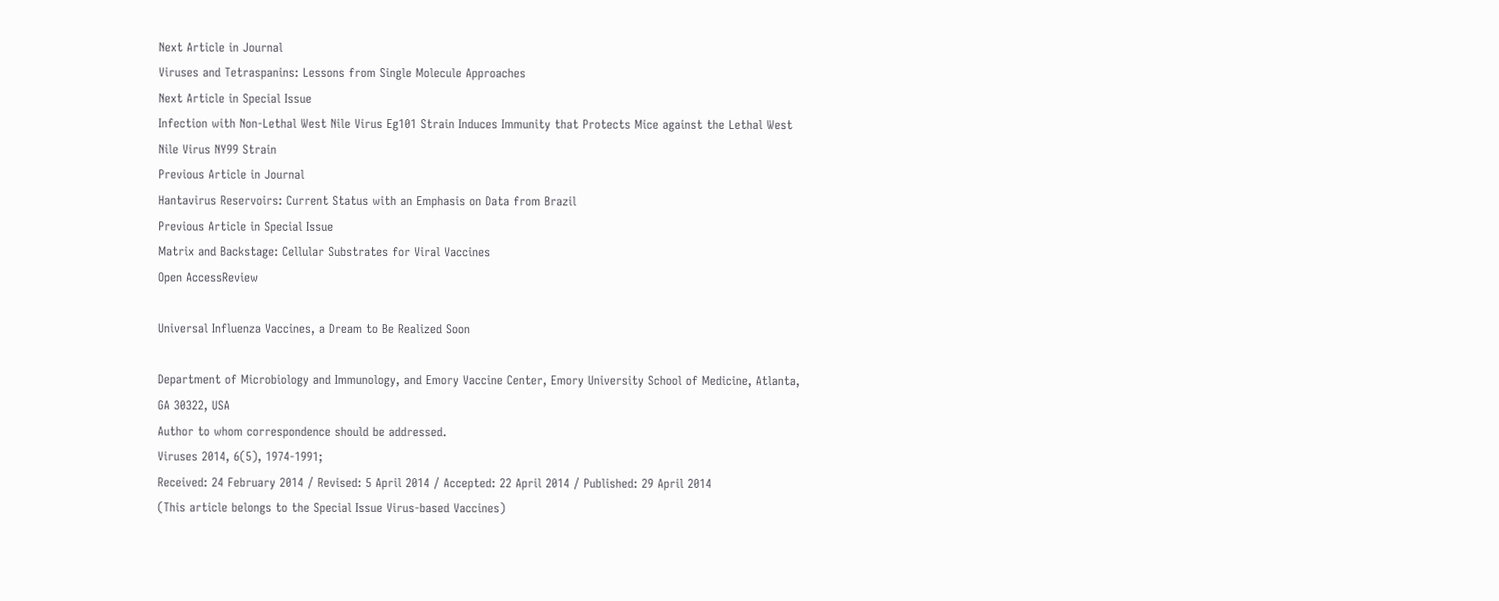Next Article in Journal
Viruses and Tetraspanins: Lessons from Single Molecule Approaches
Next Article in Special Issue
Infection with Non-Lethal West Nile Virus Eg101 Strain Induces Immunity that Protects Mice against the Lethal West Nile Virus NY99 Strain
Previous Article in Journal
Hantavirus Reservoirs: Current Status with an Emphasis on Data from Brazil
Previous Article in Special Issue
Matrix and Backstage: Cellular Substrates for Viral Vaccines
Open AccessReview

Universal Influenza Vaccines, a Dream to Be Realized Soon

Department of Microbiology and Immunology, and Emory Vaccine Center, Emory University School of Medicine, Atlanta, GA 30322, USA
Author to whom correspondence should be addressed.
Viruses 2014, 6(5), 1974-1991;
Received: 24 February 2014 / Revised: 5 April 2014 / Accepted: 22 April 2014 / Published: 29 April 2014
(This article belongs to the Special Issue Virus-based Vaccines)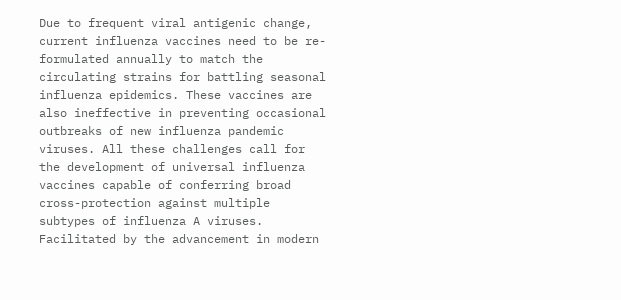Due to frequent viral antigenic change, current influenza vaccines need to be re-formulated annually to match the circulating strains for battling seasonal influenza epidemics. These vaccines are also ineffective in preventing occasional outbreaks of new influenza pandemic viruses. All these challenges call for the development of universal influenza vaccines capable of conferring broad cross-protection against multiple subtypes of influenza A viruses. Facilitated by the advancement in modern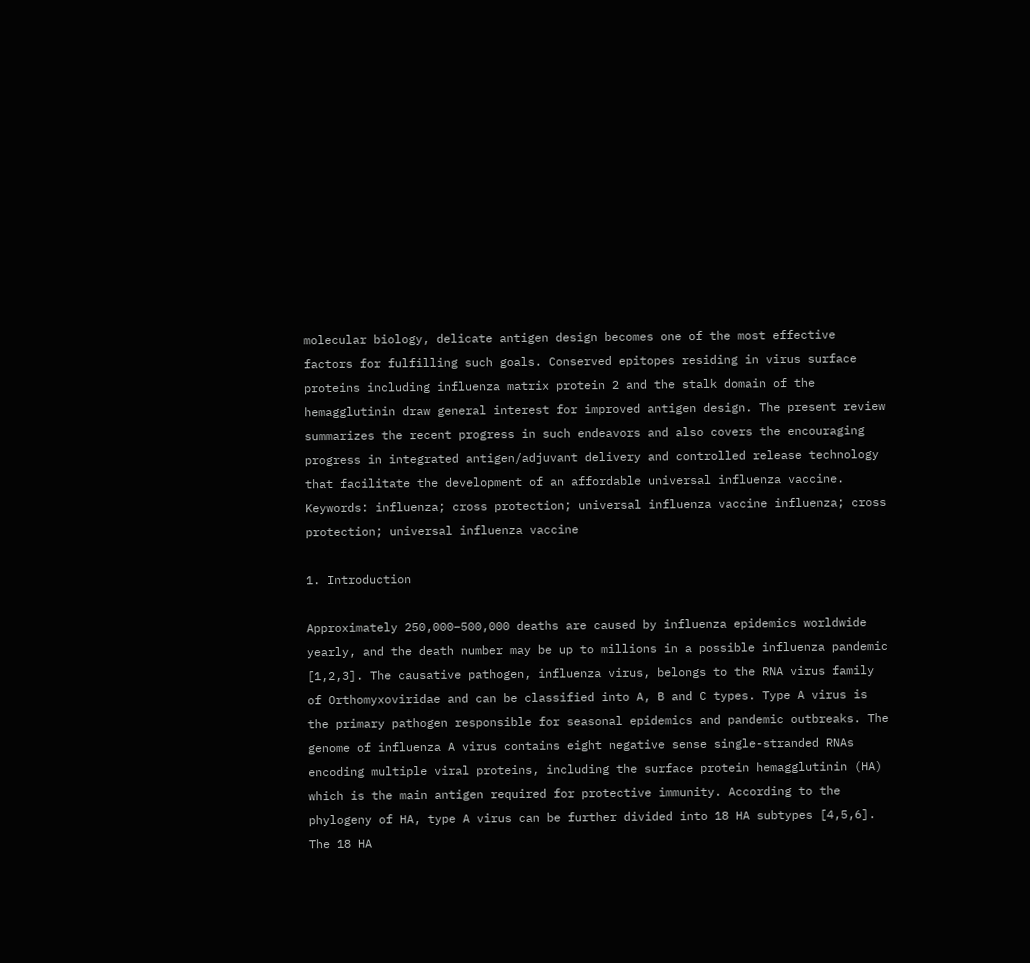molecular biology, delicate antigen design becomes one of the most effective factors for fulfilling such goals. Conserved epitopes residing in virus surface proteins including influenza matrix protein 2 and the stalk domain of the hemagglutinin draw general interest for improved antigen design. The present review summarizes the recent progress in such endeavors and also covers the encouraging progress in integrated antigen/adjuvant delivery and controlled release technology that facilitate the development of an affordable universal influenza vaccine.
Keywords: influenza; cross protection; universal influenza vaccine influenza; cross protection; universal influenza vaccine

1. Introduction

Approximately 250,000–500,000 deaths are caused by influenza epidemics worldwide yearly, and the death number may be up to millions in a possible influenza pandemic [1,2,3]. The causative pathogen, influenza virus, belongs to the RNA virus family of Orthomyxoviridae and can be classified into A, B and C types. Type A virus is the primary pathogen responsible for seasonal epidemics and pandemic outbreaks. The genome of influenza A virus contains eight negative sense single-stranded RNAs encoding multiple viral proteins, including the surface protein hemagglutinin (HA) which is the main antigen required for protective immunity. According to the phylogeny of HA, type A virus can be further divided into 18 HA subtypes [4,5,6]. The 18 HA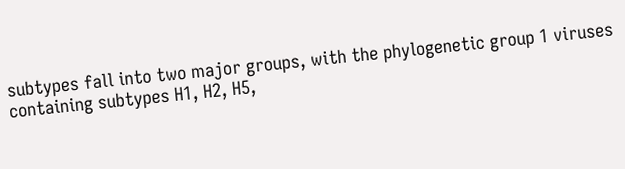subtypes fall into two major groups, with the phylogenetic group 1 viruses containing subtypes H1, H2, H5,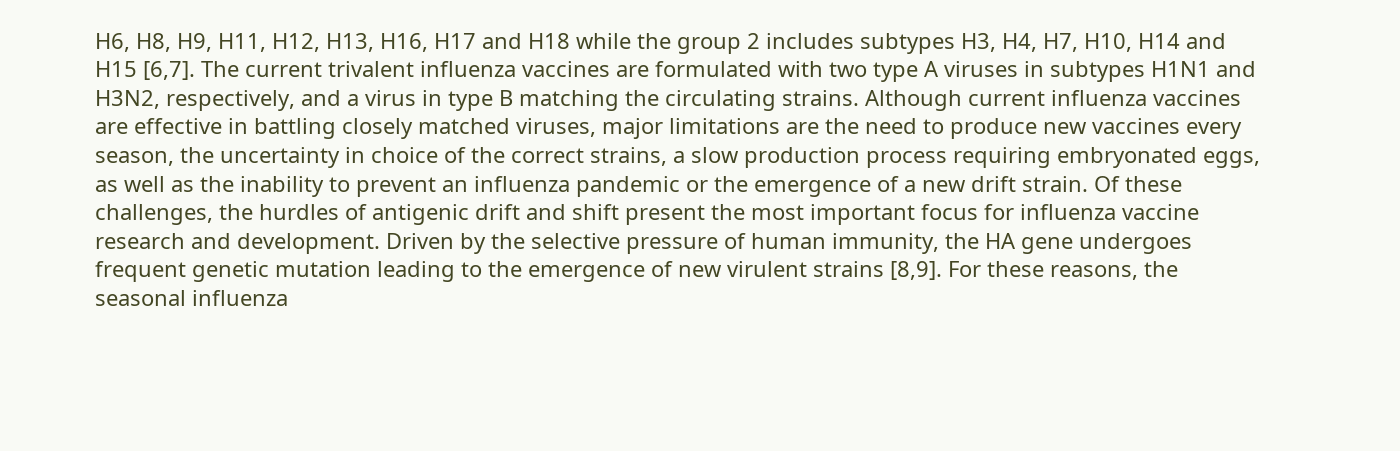H6, H8, H9, H11, H12, H13, H16, H17 and H18 while the group 2 includes subtypes H3, H4, H7, H10, H14 and H15 [6,7]. The current trivalent influenza vaccines are formulated with two type A viruses in subtypes H1N1 and H3N2, respectively, and a virus in type B matching the circulating strains. Although current influenza vaccines are effective in battling closely matched viruses, major limitations are the need to produce new vaccines every season, the uncertainty in choice of the correct strains, a slow production process requiring embryonated eggs, as well as the inability to prevent an influenza pandemic or the emergence of a new drift strain. Of these challenges, the hurdles of antigenic drift and shift present the most important focus for influenza vaccine research and development. Driven by the selective pressure of human immunity, the HA gene undergoes frequent genetic mutation leading to the emergence of new virulent strains [8,9]. For these reasons, the seasonal influenza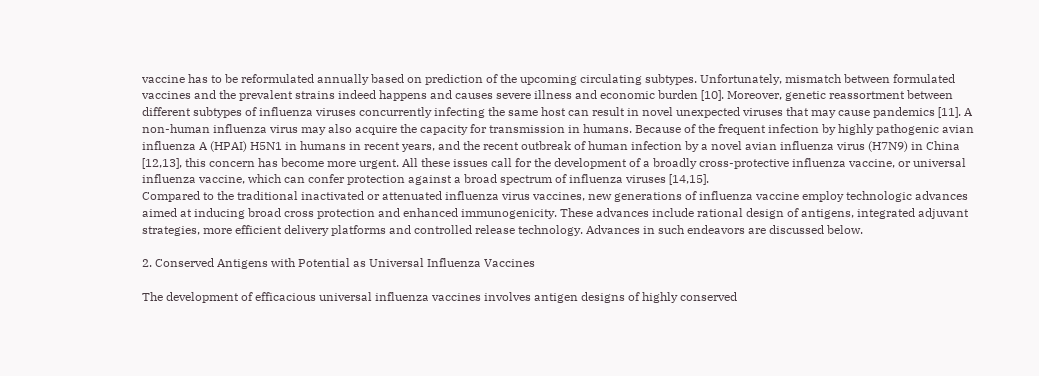vaccine has to be reformulated annually based on prediction of the upcoming circulating subtypes. Unfortunately, mismatch between formulated vaccines and the prevalent strains indeed happens and causes severe illness and economic burden [10]. Moreover, genetic reassortment between different subtypes of influenza viruses concurrently infecting the same host can result in novel unexpected viruses that may cause pandemics [11]. A non-human influenza virus may also acquire the capacity for transmission in humans. Because of the frequent infection by highly pathogenic avian influenza A (HPAI) H5N1 in humans in recent years, and the recent outbreak of human infection by a novel avian influenza virus (H7N9) in China [12,13], this concern has become more urgent. All these issues call for the development of a broadly cross-protective influenza vaccine, or universal influenza vaccine, which can confer protection against a broad spectrum of influenza viruses [14,15].
Compared to the traditional inactivated or attenuated influenza virus vaccines, new generations of influenza vaccine employ technologic advances aimed at inducing broad cross protection and enhanced immunogenicity. These advances include rational design of antigens, integrated adjuvant strategies, more efficient delivery platforms and controlled release technology. Advances in such endeavors are discussed below.

2. Conserved Antigens with Potential as Universal Influenza Vaccines

The development of efficacious universal influenza vaccines involves antigen designs of highly conserved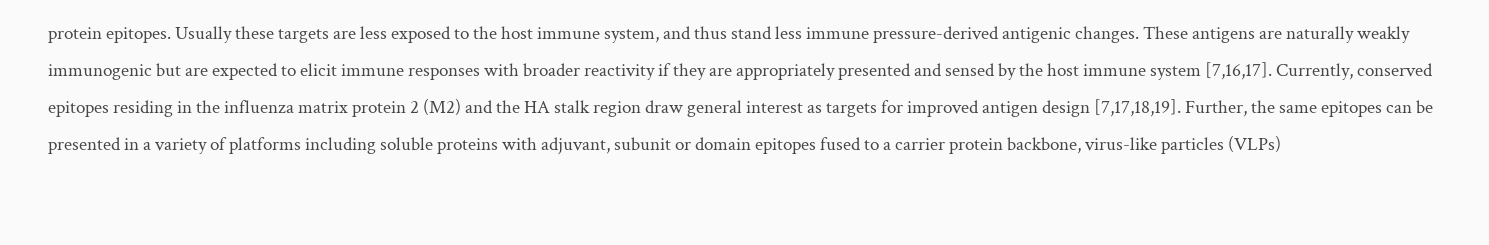protein epitopes. Usually these targets are less exposed to the host immune system, and thus stand less immune pressure-derived antigenic changes. These antigens are naturally weakly immunogenic but are expected to elicit immune responses with broader reactivity if they are appropriately presented and sensed by the host immune system [7,16,17]. Currently, conserved epitopes residing in the influenza matrix protein 2 (M2) and the HA stalk region draw general interest as targets for improved antigen design [7,17,18,19]. Further, the same epitopes can be presented in a variety of platforms including soluble proteins with adjuvant, subunit or domain epitopes fused to a carrier protein backbone, virus-like particles (VLPs)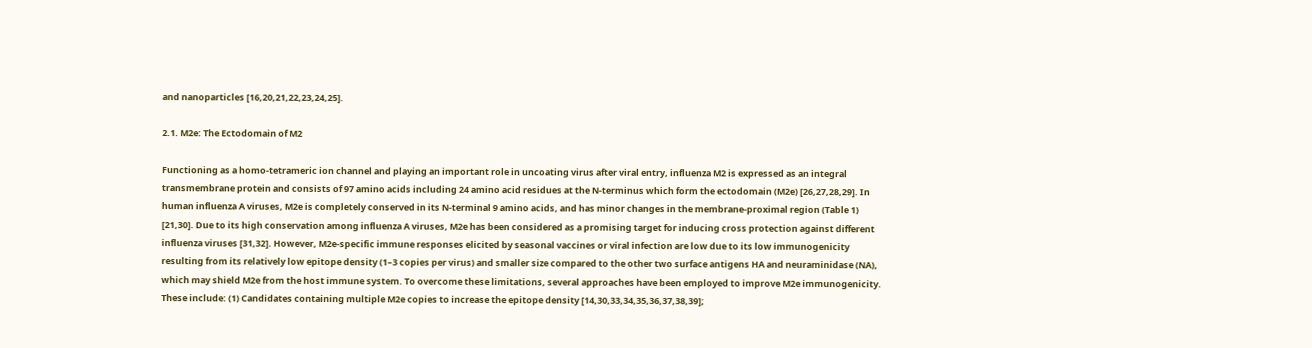and nanoparticles [16,20,21,22,23,24,25].

2.1. M2e: The Ectodomain of M2

Functioning as a homo-tetrameric ion channel and playing an important role in uncoating virus after viral entry, influenza M2 is expressed as an integral transmembrane protein and consists of 97 amino acids including 24 amino acid residues at the N-terminus which form the ectodomain (M2e) [26,27,28,29]. In human influenza A viruses, M2e is completely conserved in its N-terminal 9 amino acids, and has minor changes in the membrane-proximal region (Table 1) [21,30]. Due to its high conservation among influenza A viruses, M2e has been considered as a promising target for inducing cross protection against different influenza viruses [31,32]. However, M2e-specific immune responses elicited by seasonal vaccines or viral infection are low due to its low immunogenicity resulting from its relatively low epitope density (1–3 copies per virus) and smaller size compared to the other two surface antigens HA and neuraminidase (NA), which may shield M2e from the host immune system. To overcome these limitations, several approaches have been employed to improve M2e immunogenicity. These include: (1) Candidates containing multiple M2e copies to increase the epitope density [14,30,33,34,35,36,37,38,39];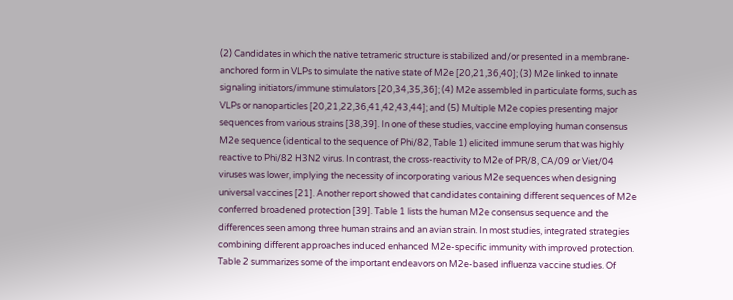(2) Candidates in which the native tetrameric structure is stabilized and/or presented in a membrane-anchored form in VLPs to simulate the native state of M2e [20,21,36,40]; (3) M2e linked to innate signaling initiators/immune stimulators [20,34,35,36]; (4) M2e assembled in particulate forms, such as VLPs or nanoparticles [20,21,22,36,41,42,43,44]; and (5) Multiple M2e copies presenting major sequences from various strains [38,39]. In one of these studies, vaccine employing human consensus M2e sequence (identical to the sequence of Phi/82, Table 1) elicited immune serum that was highly reactive to Phi/82 H3N2 virus. In contrast, the cross-reactivity to M2e of PR/8, CA/09 or Viet/04 viruses was lower, implying the necessity of incorporating various M2e sequences when designing universal vaccines [21]. Another report showed that candidates containing different sequences of M2e conferred broadened protection [39]. Table 1 lists the human M2e consensus sequence and the differences seen among three human strains and an avian strain. In most studies, integrated strategies combining different approaches induced enhanced M2e-specific immunity with improved protection. Table 2 summarizes some of the important endeavors on M2e-based influenza vaccine studies. Of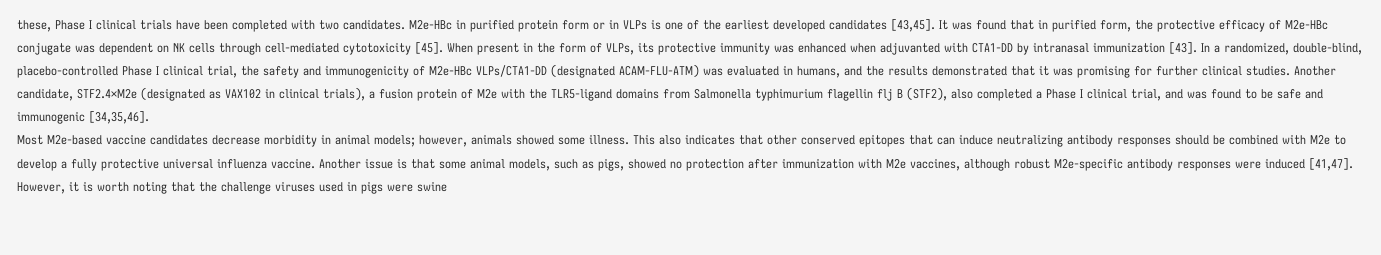these, Phase I clinical trials have been completed with two candidates. M2e-HBc in purified protein form or in VLPs is one of the earliest developed candidates [43,45]. It was found that in purified form, the protective efficacy of M2e-HBc conjugate was dependent on NK cells through cell-mediated cytotoxicity [45]. When present in the form of VLPs, its protective immunity was enhanced when adjuvanted with CTA1-DD by intranasal immunization [43]. In a randomized, double-blind, placebo-controlled Phase I clinical trial, the safety and immunogenicity of M2e-HBc VLPs/CTA1-DD (designated ACAM-FLU-ATM) was evaluated in humans, and the results demonstrated that it was promising for further clinical studies. Another candidate, STF2.4×M2e (designated as VAX102 in clinical trials), a fusion protein of M2e with the TLR5-ligand domains from Salmonella typhimurium flagellin flj B (STF2), also completed a Phase I clinical trial, and was found to be safe and immunogenic [34,35,46].
Most M2e-based vaccine candidates decrease morbidity in animal models; however, animals showed some illness. This also indicates that other conserved epitopes that can induce neutralizing antibody responses should be combined with M2e to develop a fully protective universal influenza vaccine. Another issue is that some animal models, such as pigs, showed no protection after immunization with M2e vaccines, although robust M2e-specific antibody responses were induced [41,47]. However, it is worth noting that the challenge viruses used in pigs were swine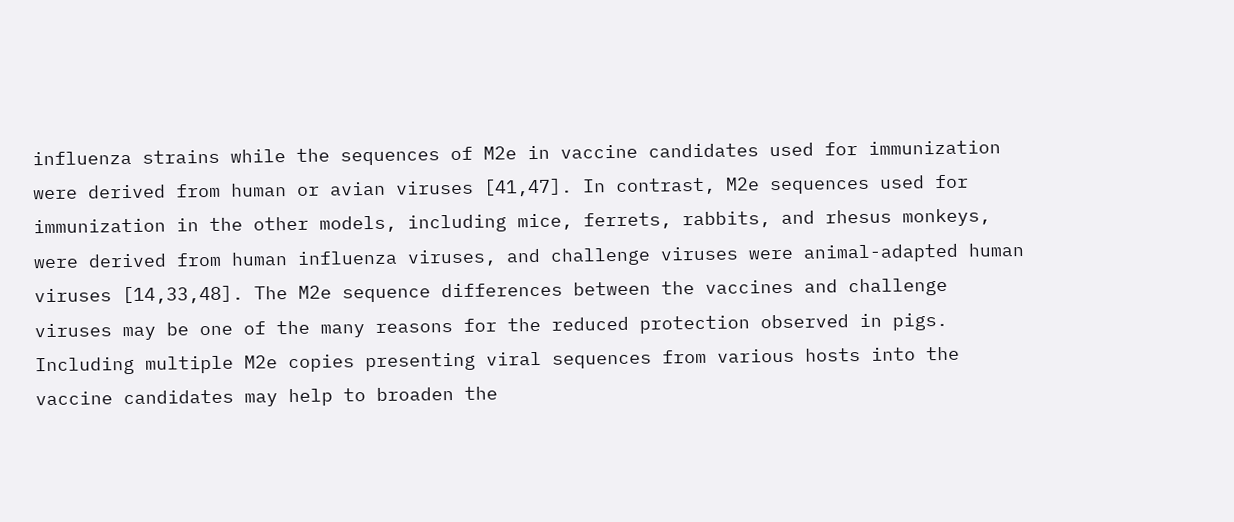influenza strains while the sequences of M2e in vaccine candidates used for immunization were derived from human or avian viruses [41,47]. In contrast, M2e sequences used for immunization in the other models, including mice, ferrets, rabbits, and rhesus monkeys, were derived from human influenza viruses, and challenge viruses were animal-adapted human viruses [14,33,48]. The M2e sequence differences between the vaccines and challenge viruses may be one of the many reasons for the reduced protection observed in pigs. Including multiple M2e copies presenting viral sequences from various hosts into the vaccine candidates may help to broaden the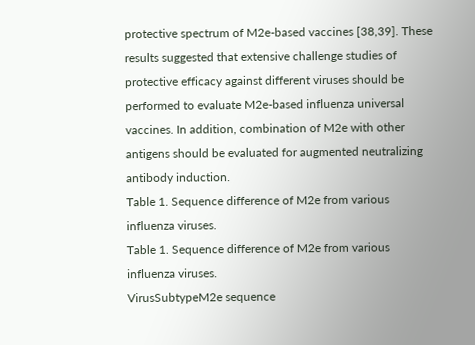protective spectrum of M2e-based vaccines [38,39]. These results suggested that extensive challenge studies of protective efficacy against different viruses should be performed to evaluate M2e-based influenza universal vaccines. In addition, combination of M2e with other antigens should be evaluated for augmented neutralizing antibody induction.
Table 1. Sequence difference of M2e from various influenza viruses.
Table 1. Sequence difference of M2e from various influenza viruses.
VirusSubtypeM2e sequence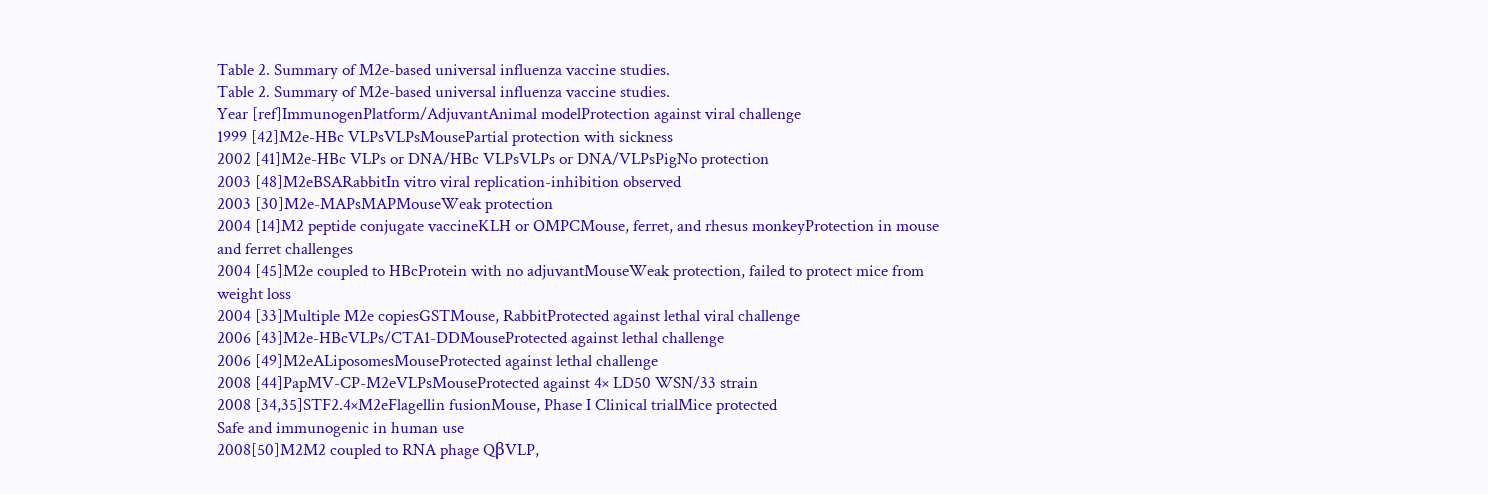Table 2. Summary of M2e-based universal influenza vaccine studies.
Table 2. Summary of M2e-based universal influenza vaccine studies.
Year [ref]ImmunogenPlatform/AdjuvantAnimal modelProtection against viral challenge
1999 [42]M2e-HBc VLPsVLPsMousePartial protection with sickness
2002 [41]M2e-HBc VLPs or DNA/HBc VLPsVLPs or DNA/VLPsPigNo protection
2003 [48]M2eBSARabbitIn vitro viral replication-inhibition observed
2003 [30]M2e-MAPsMAPMouseWeak protection
2004 [14]M2 peptide conjugate vaccineKLH or OMPCMouse, ferret, and rhesus monkeyProtection in mouse and ferret challenges
2004 [45]M2e coupled to HBcProtein with no adjuvantMouseWeak protection, failed to protect mice from weight loss
2004 [33]Multiple M2e copiesGSTMouse, RabbitProtected against lethal viral challenge
2006 [43]M2e-HBcVLPs/CTA1-DDMouseProtected against lethal challenge
2006 [49]M2eALiposomesMouseProtected against lethal challenge
2008 [44]PapMV-CP-M2eVLPsMouseProtected against 4× LD50 WSN/33 strain
2008 [34,35]STF2.4×M2eFlagellin fusionMouse, Phase I Clinical trialMice protected
Safe and immunogenic in human use
2008[50]M2M2 coupled to RNA phage QβVLP,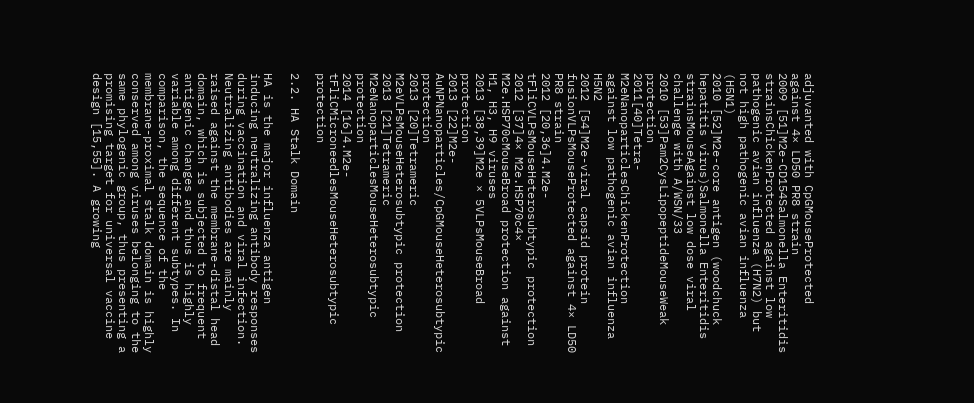adjuvanted with CpGMouseProtected against 4× LD50 PR8 strain
2009 [51]M2e-CD154Salmonella Enteritidis strainsChickenProtected against low pathogenic avian influenza (H7N2) but not high pathogenic avian influenza (H5N1)
2010 [52]M2e-core antigen (woodchuck hepatitis virus)Salmonella Enteritidis strainsMouseAgainst low dose viral challenge with A/WSN/33
2010 [53]Pam2CysLipopeptideMouseWeak protection
2011[40]Tetra-M2eNanoparticlesChickenProtection against low pathogenic avian influenza H5N2
2012 [54]M2e-viral capsid protein fusionVLPsMouseProtected against 4× LD50 PR8 strain
2012 [20,36]4.M2e-tFliCVLPsMouseHeterosubtypic protection
2012 [37]4× M2e.HSP70c4× M2e.HSP70cMouseBroad protection against H1, H3, H9 viruses
2013 [38,39]M2e × 5VLPsMouseBroad protection
2013 [22]M2e-AuNPNanoparticles/CpGMouseHeterosubtypic protection
2013 [20]Tetrameric M2eVLPsMouseHeterosubtypic protection
2013 [21]Tetrameric M2eNanoparticlesMouseHeterosubtypic protection
2014 [16]4.M2e-tFliCMicroneedlesMouseHeterosubtypic protection

2.2. HA Stalk Domain

HA is the major influenza antigen inducing neutralizing antibody responses during vaccination and viral infection. Neutralizing antibodies are mainly raised against the membrane-distal head domain, which is subjected to frequent antigenic changes and thus is highly variable among different subtypes. In comparison, the sequence of the membrane-proximal stalk domain is highly conserved among viruses belonging to the same phylogenic group, thus presenting a promising target for universal vaccine design [15,55]. A growing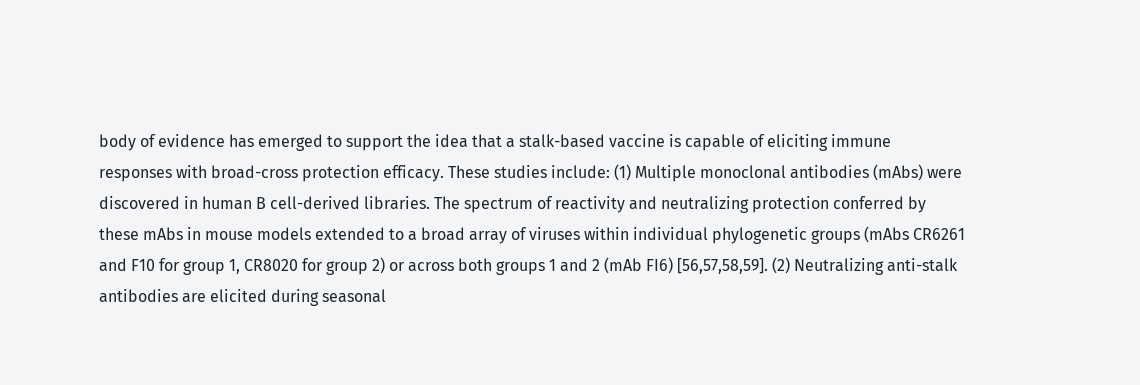body of evidence has emerged to support the idea that a stalk-based vaccine is capable of eliciting immune responses with broad-cross protection efficacy. These studies include: (1) Multiple monoclonal antibodies (mAbs) were discovered in human B cell-derived libraries. The spectrum of reactivity and neutralizing protection conferred by these mAbs in mouse models extended to a broad array of viruses within individual phylogenetic groups (mAbs CR6261 and F10 for group 1, CR8020 for group 2) or across both groups 1 and 2 (mAb FI6) [56,57,58,59]. (2) Neutralizing anti-stalk antibodies are elicited during seasonal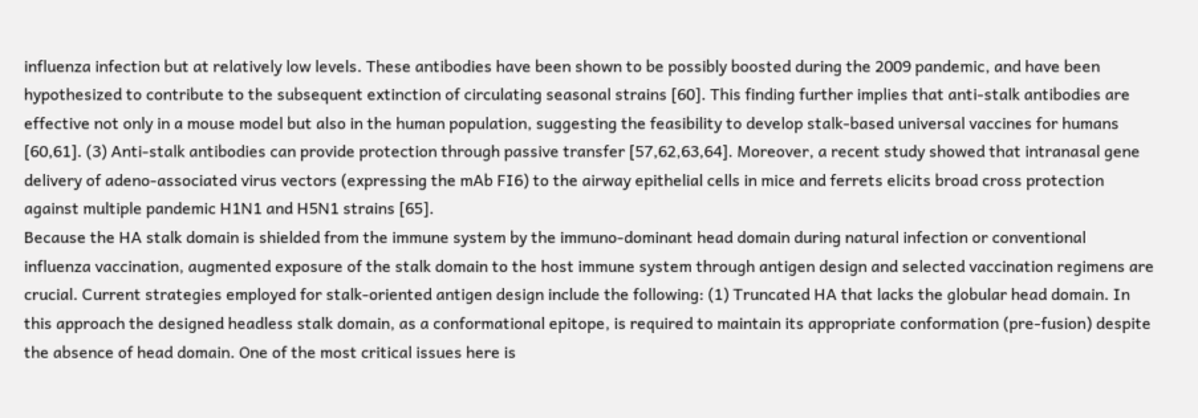influenza infection but at relatively low levels. These antibodies have been shown to be possibly boosted during the 2009 pandemic, and have been hypothesized to contribute to the subsequent extinction of circulating seasonal strains [60]. This finding further implies that anti-stalk antibodies are effective not only in a mouse model but also in the human population, suggesting the feasibility to develop stalk-based universal vaccines for humans [60,61]. (3) Anti-stalk antibodies can provide protection through passive transfer [57,62,63,64]. Moreover, a recent study showed that intranasal gene delivery of adeno-associated virus vectors (expressing the mAb FI6) to the airway epithelial cells in mice and ferrets elicits broad cross protection against multiple pandemic H1N1 and H5N1 strains [65].
Because the HA stalk domain is shielded from the immune system by the immuno-dominant head domain during natural infection or conventional influenza vaccination, augmented exposure of the stalk domain to the host immune system through antigen design and selected vaccination regimens are crucial. Current strategies employed for stalk-oriented antigen design include the following: (1) Truncated HA that lacks the globular head domain. In this approach the designed headless stalk domain, as a conformational epitope, is required to maintain its appropriate conformation (pre-fusion) despite the absence of head domain. One of the most critical issues here is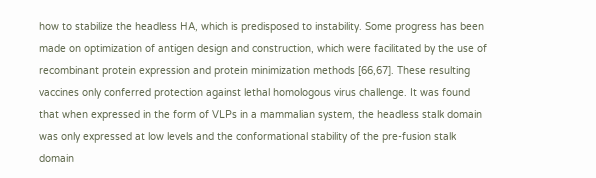how to stabilize the headless HA, which is predisposed to instability. Some progress has been made on optimization of antigen design and construction, which were facilitated by the use of recombinant protein expression and protein minimization methods [66,67]. These resulting vaccines only conferred protection against lethal homologous virus challenge. It was found that when expressed in the form of VLPs in a mammalian system, the headless stalk domain was only expressed at low levels and the conformational stability of the pre-fusion stalk domain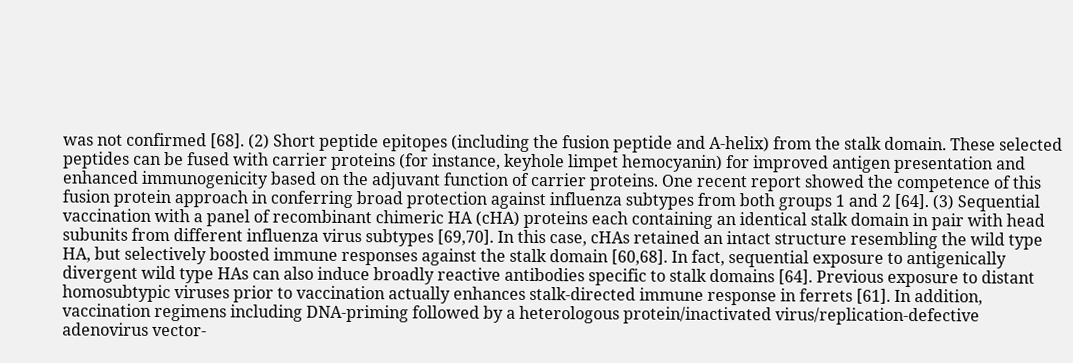was not confirmed [68]. (2) Short peptide epitopes (including the fusion peptide and A-helix) from the stalk domain. These selected peptides can be fused with carrier proteins (for instance, keyhole limpet hemocyanin) for improved antigen presentation and enhanced immunogenicity based on the adjuvant function of carrier proteins. One recent report showed the competence of this fusion protein approach in conferring broad protection against influenza subtypes from both groups 1 and 2 [64]. (3) Sequential vaccination with a panel of recombinant chimeric HA (cHA) proteins each containing an identical stalk domain in pair with head subunits from different influenza virus subtypes [69,70]. In this case, cHAs retained an intact structure resembling the wild type HA, but selectively boosted immune responses against the stalk domain [60,68]. In fact, sequential exposure to antigenically divergent wild type HAs can also induce broadly reactive antibodies specific to stalk domains [64]. Previous exposure to distant homosubtypic viruses prior to vaccination actually enhances stalk-directed immune response in ferrets [61]. In addition, vaccination regimens including DNA-priming followed by a heterologous protein/inactivated virus/replication-defective adenovirus vector-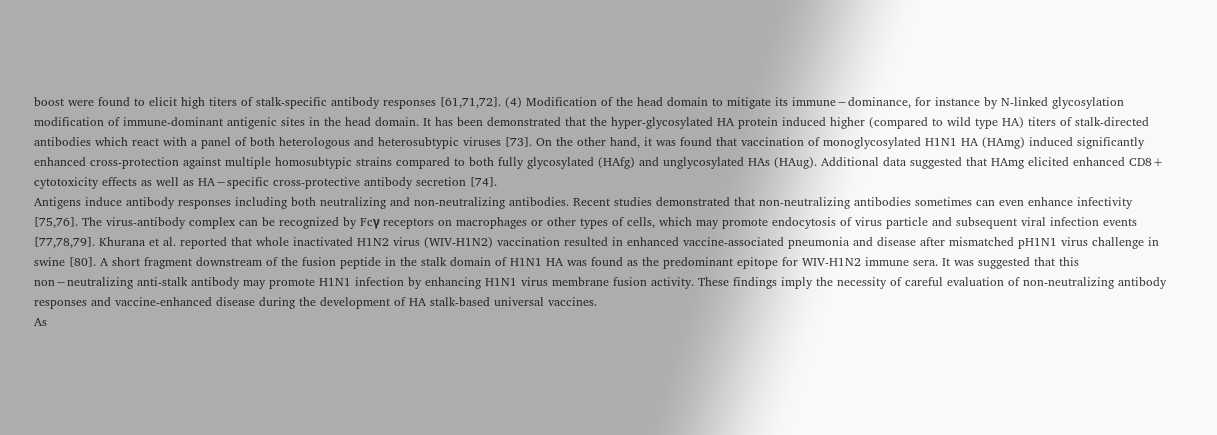boost were found to elicit high titers of stalk-specific antibody responses [61,71,72]. (4) Modification of the head domain to mitigate its immune−dominance, for instance by N-linked glycosylation modification of immune-dominant antigenic sites in the head domain. It has been demonstrated that the hyper-glycosylated HA protein induced higher (compared to wild type HA) titers of stalk-directed antibodies which react with a panel of both heterologous and heterosubtypic viruses [73]. On the other hand, it was found that vaccination of monoglycosylated H1N1 HA (HAmg) induced significantly enhanced cross-protection against multiple homosubtypic strains compared to both fully glycosylated (HAfg) and unglycosylated HAs (HAug). Additional data suggested that HAmg elicited enhanced CD8+ cytotoxicity effects as well as HA−specific cross-protective antibody secretion [74].
Antigens induce antibody responses including both neutralizing and non-neutralizing antibodies. Recent studies demonstrated that non-neutralizing antibodies sometimes can even enhance infectivity [75,76]. The virus-antibody complex can be recognized by Fcγ receptors on macrophages or other types of cells, which may promote endocytosis of virus particle and subsequent viral infection events [77,78,79]. Khurana et al. reported that whole inactivated H1N2 virus (WIV-H1N2) vaccination resulted in enhanced vaccine-associated pneumonia and disease after mismatched pH1N1 virus challenge in swine [80]. A short fragment downstream of the fusion peptide in the stalk domain of H1N1 HA was found as the predominant epitope for WIV-H1N2 immune sera. It was suggested that this non−neutralizing anti-stalk antibody may promote H1N1 infection by enhancing H1N1 virus membrane fusion activity. These findings imply the necessity of careful evaluation of non-neutralizing antibody responses and vaccine-enhanced disease during the development of HA stalk-based universal vaccines.
As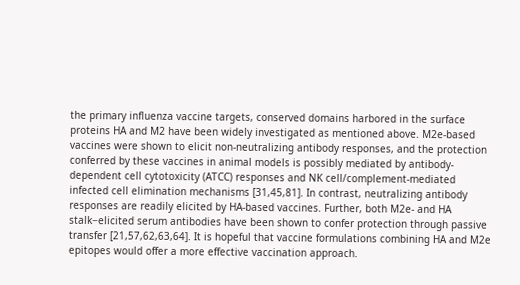the primary influenza vaccine targets, conserved domains harbored in the surface proteins HA and M2 have been widely investigated as mentioned above. M2e-based vaccines were shown to elicit non-neutralizing antibody responses, and the protection conferred by these vaccines in animal models is possibly mediated by antibody-dependent cell cytotoxicity (ATCC) responses and NK cell/complement-mediated infected cell elimination mechanisms [31,45,81]. In contrast, neutralizing antibody responses are readily elicited by HA-based vaccines. Further, both M2e- and HA stalk−elicited serum antibodies have been shown to confer protection through passive transfer [21,57,62,63,64]. It is hopeful that vaccine formulations combining HA and M2e epitopes would offer a more effective vaccination approach.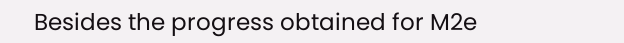Besides the progress obtained for M2e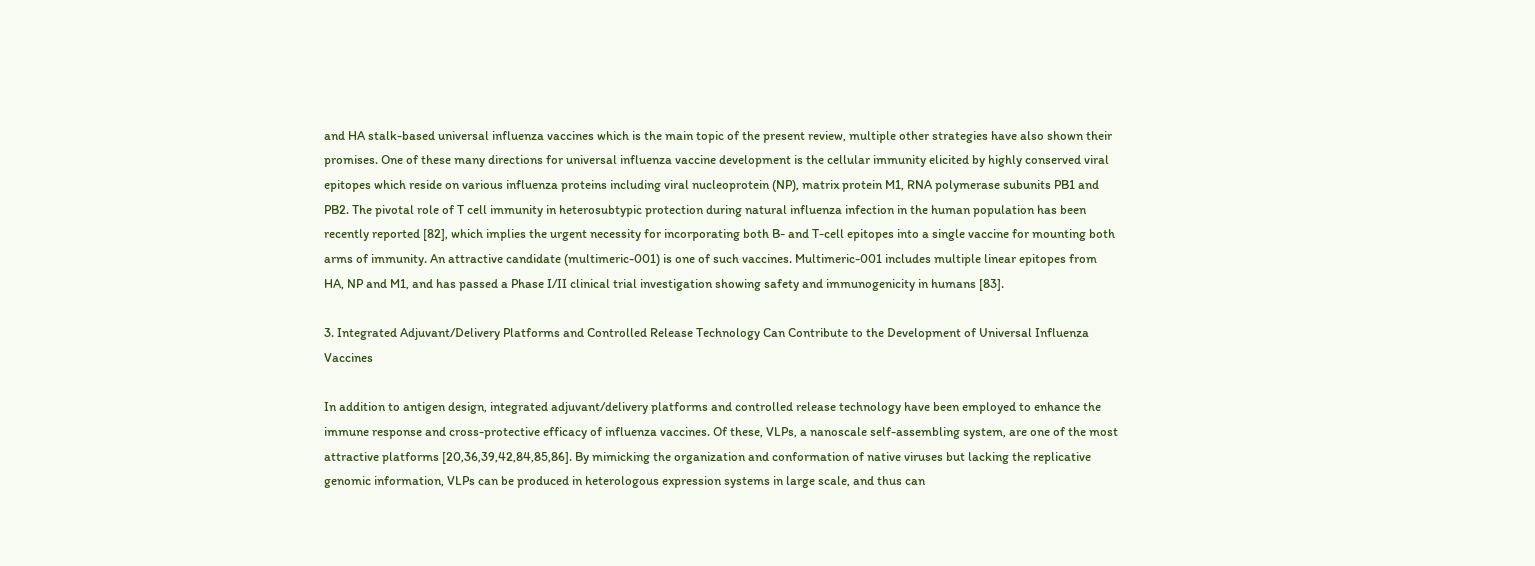and HA stalk-based universal influenza vaccines which is the main topic of the present review, multiple other strategies have also shown their promises. One of these many directions for universal influenza vaccine development is the cellular immunity elicited by highly conserved viral epitopes which reside on various influenza proteins including viral nucleoprotein (NP), matrix protein M1, RNA polymerase subunits PB1 and PB2. The pivotal role of T cell immunity in heterosubtypic protection during natural influenza infection in the human population has been recently reported [82], which implies the urgent necessity for incorporating both B- and T-cell epitopes into a single vaccine for mounting both arms of immunity. An attractive candidate (multimeric-001) is one of such vaccines. Multimeric-001 includes multiple linear epitopes from HA, NP and M1, and has passed a Phase I/II clinical trial investigation showing safety and immunogenicity in humans [83].

3. Integrated Adjuvant/Delivery Platforms and Controlled Release Technology Can Contribute to the Development of Universal Influenza Vaccines

In addition to antigen design, integrated adjuvant/delivery platforms and controlled release technology have been employed to enhance the immune response and cross-protective efficacy of influenza vaccines. Of these, VLPs, a nanoscale self-assembling system, are one of the most attractive platforms [20,36,39,42,84,85,86]. By mimicking the organization and conformation of native viruses but lacking the replicative genomic information, VLPs can be produced in heterologous expression systems in large scale, and thus can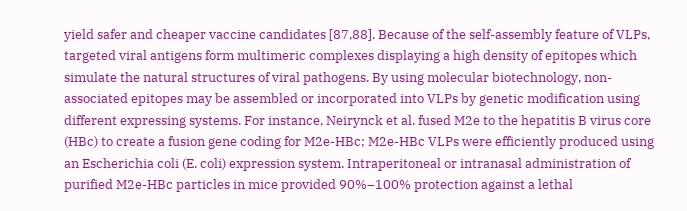yield safer and cheaper vaccine candidates [87,88]. Because of the self-assembly feature of VLPs, targeted viral antigens form multimeric complexes displaying a high density of epitopes which simulate the natural structures of viral pathogens. By using molecular biotechnology, non-associated epitopes may be assembled or incorporated into VLPs by genetic modification using different expressing systems. For instance, Neirynck et al. fused M2e to the hepatitis B virus core (HBc) to create a fusion gene coding for M2e-HBc; M2e-HBc VLPs were efficiently produced using an Escherichia coli (E. coli) expression system. Intraperitoneal or intranasal administration of purified M2e-HBc particles in mice provided 90%–100% protection against a lethal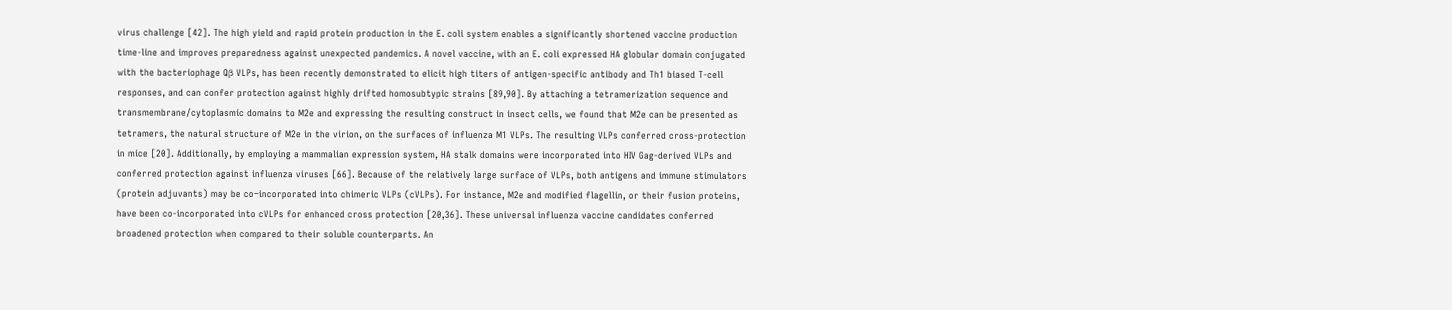virus challenge [42]. The high yield and rapid protein production in the E. coli system enables a significantly shortened vaccine production time-line and improves preparedness against unexpected pandemics. A novel vaccine, with an E. coli expressed HA globular domain conjugated with the bacteriophage Qβ VLPs, has been recently demonstrated to elicit high titers of antigen-specific antibody and Th1 biased T-cell responses, and can confer protection against highly drifted homosubtypic strains [89,90]. By attaching a tetramerization sequence and transmembrane/cytoplasmic domains to M2e and expressing the resulting construct in insect cells, we found that M2e can be presented as tetramers, the natural structure of M2e in the virion, on the surfaces of influenza M1 VLPs. The resulting VLPs conferred cross-protection in mice [20]. Additionally, by employing a mammalian expression system, HA stalk domains were incorporated into HIV Gag-derived VLPs and conferred protection against influenza viruses [66]. Because of the relatively large surface of VLPs, both antigens and immune stimulators (protein adjuvants) may be co−incorporated into chimeric VLPs (cVLPs). For instance, M2e and modified flagellin, or their fusion proteins, have been co-incorporated into cVLPs for enhanced cross protection [20,36]. These universal influenza vaccine candidates conferred broadened protection when compared to their soluble counterparts. An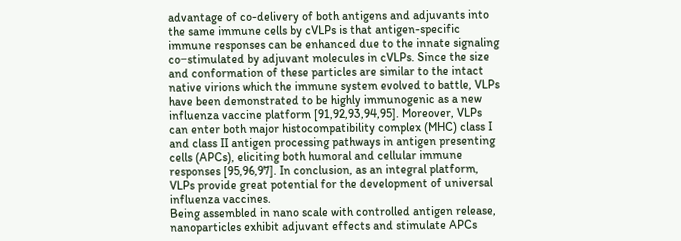advantage of co-delivery of both antigens and adjuvants into the same immune cells by cVLPs is that antigen-specific immune responses can be enhanced due to the innate signaling co−stimulated by adjuvant molecules in cVLPs. Since the size and conformation of these particles are similar to the intact native virions which the immune system evolved to battle, VLPs have been demonstrated to be highly immunogenic as a new influenza vaccine platform [91,92,93,94,95]. Moreover, VLPs can enter both major histocompatibility complex (MHC) class I and class II antigen processing pathways in antigen presenting cells (APCs), eliciting both humoral and cellular immune responses [95,96,97]. In conclusion, as an integral platform, VLPs provide great potential for the development of universal influenza vaccines.
Being assembled in nano scale with controlled antigen release, nanoparticles exhibit adjuvant effects and stimulate APCs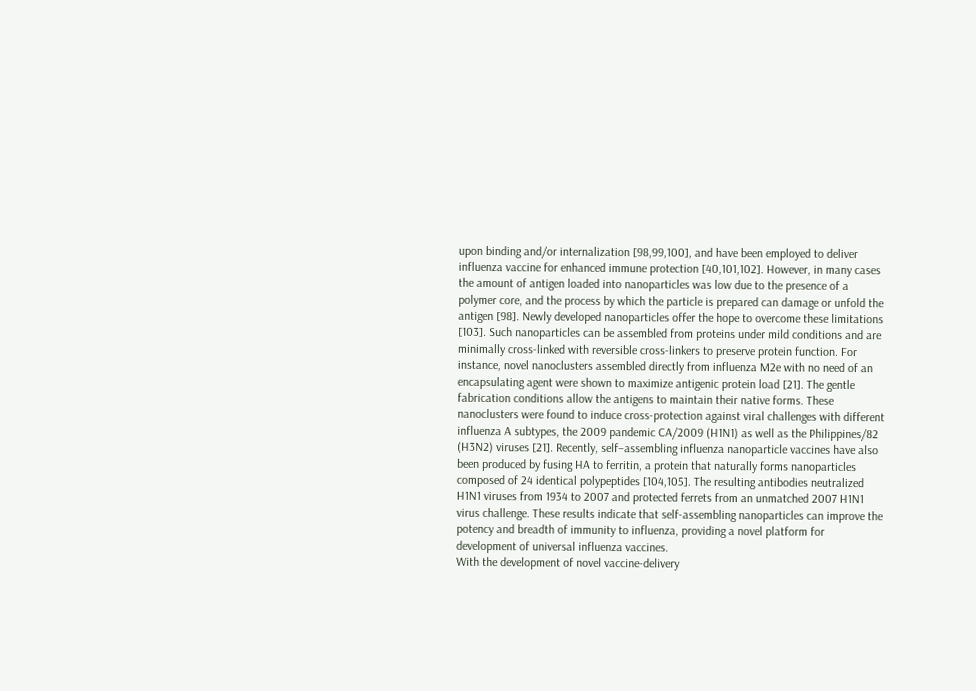upon binding and/or internalization [98,99,100], and have been employed to deliver influenza vaccine for enhanced immune protection [40,101,102]. However, in many cases the amount of antigen loaded into nanoparticles was low due to the presence of a polymer core, and the process by which the particle is prepared can damage or unfold the antigen [98]. Newly developed nanoparticles offer the hope to overcome these limitations [103]. Such nanoparticles can be assembled from proteins under mild conditions and are minimally cross-linked with reversible cross-linkers to preserve protein function. For instance, novel nanoclusters assembled directly from influenza M2e with no need of an encapsulating agent were shown to maximize antigenic protein load [21]. The gentle fabrication conditions allow the antigens to maintain their native forms. These nanoclusters were found to induce cross-protection against viral challenges with different influenza A subtypes, the 2009 pandemic CA/2009 (H1N1) as well as the Philippines/82 (H3N2) viruses [21]. Recently, self−assembling influenza nanoparticle vaccines have also been produced by fusing HA to ferritin, a protein that naturally forms nanoparticles composed of 24 identical polypeptides [104,105]. The resulting antibodies neutralized H1N1 viruses from 1934 to 2007 and protected ferrets from an unmatched 2007 H1N1 virus challenge. These results indicate that self-assembling nanoparticles can improve the potency and breadth of immunity to influenza, providing a novel platform for development of universal influenza vaccines.
With the development of novel vaccine-delivery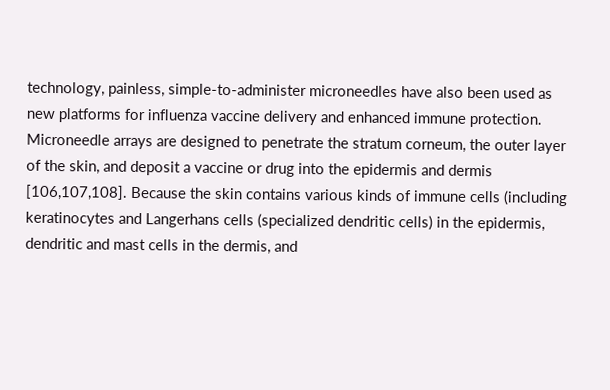technology, painless, simple-to-administer microneedles have also been used as new platforms for influenza vaccine delivery and enhanced immune protection. Microneedle arrays are designed to penetrate the stratum corneum, the outer layer of the skin, and deposit a vaccine or drug into the epidermis and dermis [106,107,108]. Because the skin contains various kinds of immune cells (including keratinocytes and Langerhans cells (specialized dendritic cells) in the epidermis, dendritic and mast cells in the dermis, and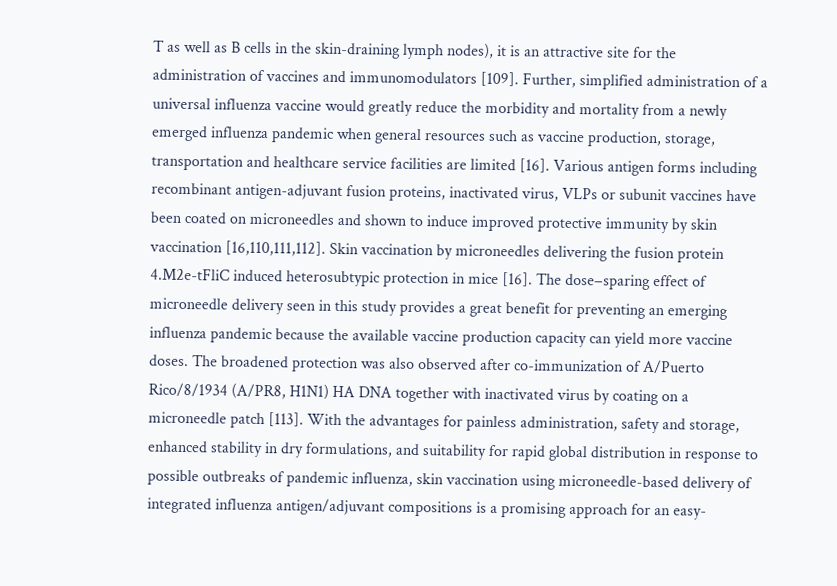T as well as B cells in the skin-draining lymph nodes), it is an attractive site for the administration of vaccines and immunomodulators [109]. Further, simplified administration of a universal influenza vaccine would greatly reduce the morbidity and mortality from a newly emerged influenza pandemic when general resources such as vaccine production, storage, transportation and healthcare service facilities are limited [16]. Various antigen forms including recombinant antigen-adjuvant fusion proteins, inactivated virus, VLPs or subunit vaccines have been coated on microneedles and shown to induce improved protective immunity by skin vaccination [16,110,111,112]. Skin vaccination by microneedles delivering the fusion protein 4.M2e-tFliC induced heterosubtypic protection in mice [16]. The dose−sparing effect of microneedle delivery seen in this study provides a great benefit for preventing an emerging influenza pandemic because the available vaccine production capacity can yield more vaccine doses. The broadened protection was also observed after co-immunization of A/Puerto Rico/8/1934 (A/PR8, H1N1) HA DNA together with inactivated virus by coating on a microneedle patch [113]. With the advantages for painless administration, safety and storage, enhanced stability in dry formulations, and suitability for rapid global distribution in response to possible outbreaks of pandemic influenza, skin vaccination using microneedle-based delivery of integrated influenza antigen/adjuvant compositions is a promising approach for an easy-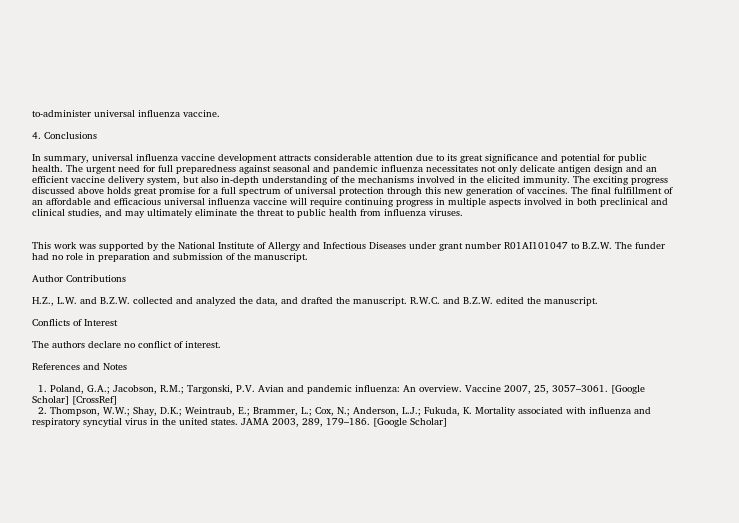to-administer universal influenza vaccine.

4. Conclusions

In summary, universal influenza vaccine development attracts considerable attention due to its great significance and potential for public health. The urgent need for full preparedness against seasonal and pandemic influenza necessitates not only delicate antigen design and an efficient vaccine delivery system, but also in-depth understanding of the mechanisms involved in the elicited immunity. The exciting progress discussed above holds great promise for a full spectrum of universal protection through this new generation of vaccines. The final fulfillment of an affordable and efficacious universal influenza vaccine will require continuing progress in multiple aspects involved in both preclinical and clinical studies, and may ultimately eliminate the threat to public health from influenza viruses.


This work was supported by the National Institute of Allergy and Infectious Diseases under grant number R01AI101047 to B.Z.W. The funder had no role in preparation and submission of the manuscript.

Author Contributions

H.Z., L.W. and B.Z.W. collected and analyzed the data, and drafted the manuscript. R.W.C. and B.Z.W. edited the manuscript.

Conflicts of Interest

The authors declare no conflict of interest.

References and Notes

  1. Poland, G.A.; Jacobson, R.M.; Targonski, P.V. Avian and pandemic influenza: An overview. Vaccine 2007, 25, 3057–3061. [Google Scholar] [CrossRef]
  2. Thompson, W.W.; Shay, D.K.; Weintraub, E.; Brammer, L.; Cox, N.; Anderson, L.J.; Fukuda, K. Mortality associated with influenza and respiratory syncytial virus in the united states. JAMA 2003, 289, 179–186. [Google Scholar]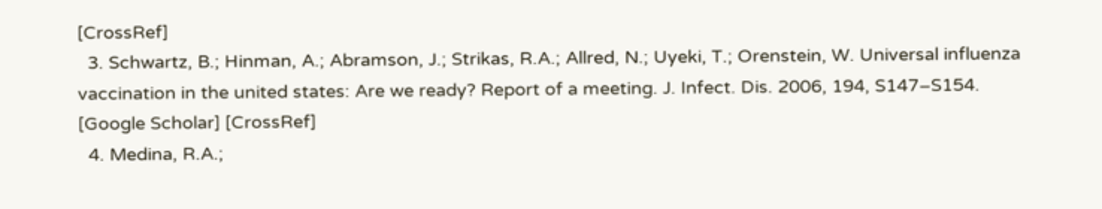[CrossRef]
  3. Schwartz, B.; Hinman, A.; Abramson, J.; Strikas, R.A.; Allred, N.; Uyeki, T.; Orenstein, W. Universal influenza vaccination in the united states: Are we ready? Report of a meeting. J. Infect. Dis. 2006, 194, S147–S154. [Google Scholar] [CrossRef]
  4. Medina, R.A.;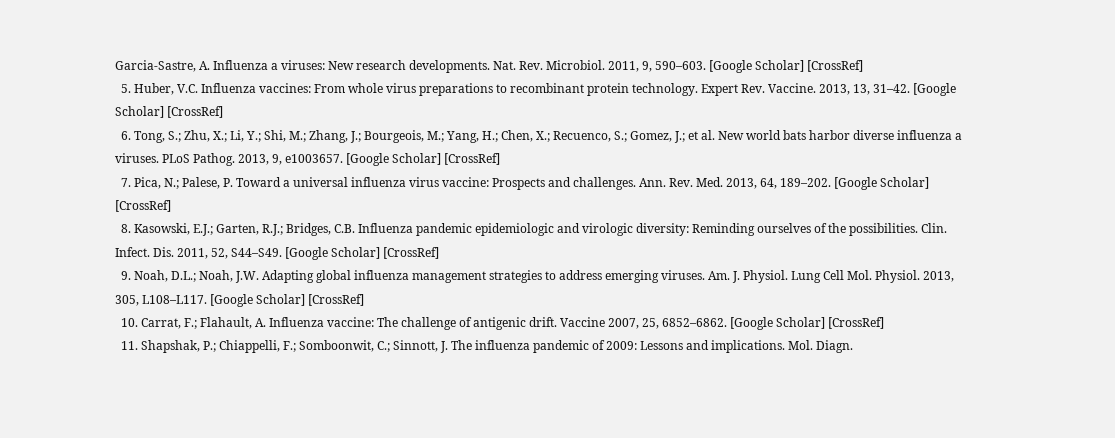Garcia-Sastre, A. Influenza a viruses: New research developments. Nat. Rev. Microbiol. 2011, 9, 590–603. [Google Scholar] [CrossRef]
  5. Huber, V.C. Influenza vaccines: From whole virus preparations to recombinant protein technology. Expert Rev. Vaccine. 2013, 13, 31–42. [Google Scholar] [CrossRef]
  6. Tong, S.; Zhu, X.; Li, Y.; Shi, M.; Zhang, J.; Bourgeois, M.; Yang, H.; Chen, X.; Recuenco, S.; Gomez, J.; et al. New world bats harbor diverse influenza a viruses. PLoS Pathog. 2013, 9, e1003657. [Google Scholar] [CrossRef]
  7. Pica, N.; Palese, P. Toward a universal influenza virus vaccine: Prospects and challenges. Ann. Rev. Med. 2013, 64, 189–202. [Google Scholar] [CrossRef]
  8. Kasowski, E.J.; Garten, R.J.; Bridges, C.B. Influenza pandemic epidemiologic and virologic diversity: Reminding ourselves of the possibilities. Clin. Infect. Dis. 2011, 52, S44–S49. [Google Scholar] [CrossRef]
  9. Noah, D.L.; Noah, J.W. Adapting global influenza management strategies to address emerging viruses. Am. J. Physiol. Lung Cell Mol. Physiol. 2013, 305, L108–L117. [Google Scholar] [CrossRef]
  10. Carrat, F.; Flahault, A. Influenza vaccine: The challenge of antigenic drift. Vaccine 2007, 25, 6852–6862. [Google Scholar] [CrossRef]
  11. Shapshak, P.; Chiappelli, F.; Somboonwit, C.; Sinnott, J. The influenza pandemic of 2009: Lessons and implications. Mol. Diagn.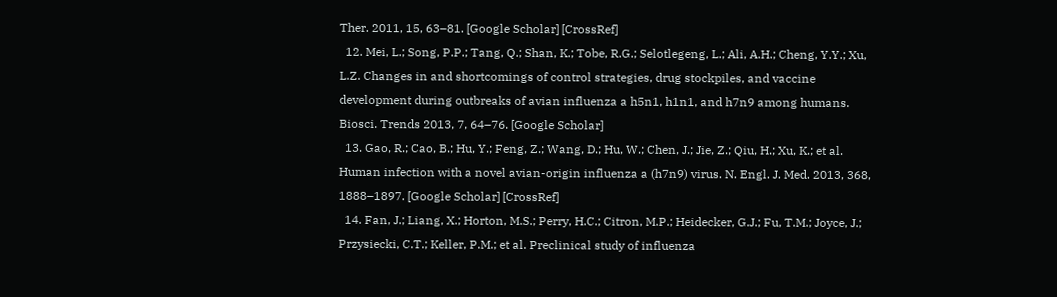Ther. 2011, 15, 63–81. [Google Scholar] [CrossRef]
  12. Mei, L.; Song, P.P.; Tang, Q.; Shan, K.; Tobe, R.G.; Selotlegeng, L.; Ali, A.H.; Cheng, Y.Y.; Xu, L.Z. Changes in and shortcomings of control strategies, drug stockpiles, and vaccine development during outbreaks of avian influenza a h5n1, h1n1, and h7n9 among humans. Biosci. Trends 2013, 7, 64–76. [Google Scholar]
  13. Gao, R.; Cao, B.; Hu, Y.; Feng, Z.; Wang, D.; Hu, W.; Chen, J.; Jie, Z.; Qiu, H.; Xu, K.; et al. Human infection with a novel avian-origin influenza a (h7n9) virus. N. Engl. J. Med. 2013, 368, 1888–1897. [Google Scholar] [CrossRef]
  14. Fan, J.; Liang, X.; Horton, M.S.; Perry, H.C.; Citron, M.P.; Heidecker, G.J.; Fu, T.M.; Joyce, J.; Przysiecki, C.T.; Keller, P.M.; et al. Preclinical study of influenza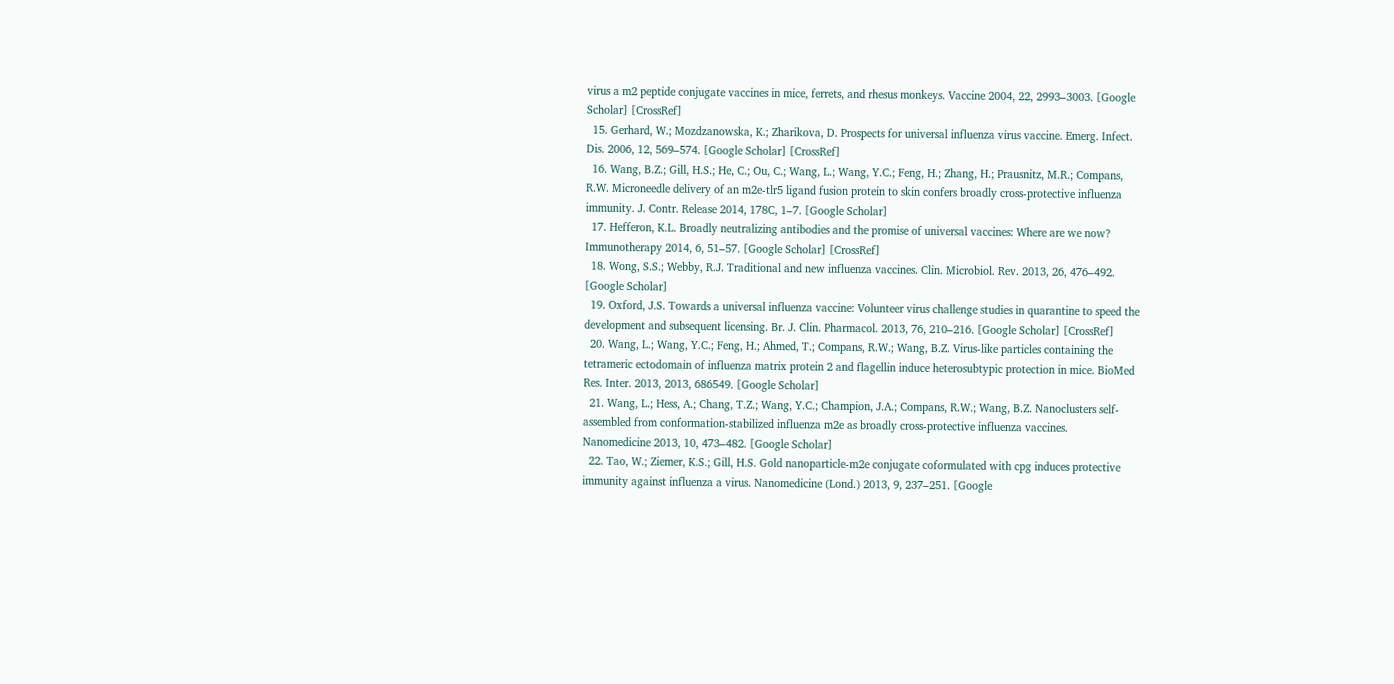virus a m2 peptide conjugate vaccines in mice, ferrets, and rhesus monkeys. Vaccine 2004, 22, 2993–3003. [Google Scholar] [CrossRef]
  15. Gerhard, W.; Mozdzanowska, K.; Zharikova, D. Prospects for universal influenza virus vaccine. Emerg. Infect. Dis. 2006, 12, 569–574. [Google Scholar] [CrossRef]
  16. Wang, B.Z.; Gill, H.S.; He, C.; Ou, C.; Wang, L.; Wang, Y.C.; Feng, H.; Zhang, H.; Prausnitz, M.R.; Compans, R.W. Microneedle delivery of an m2e-tlr5 ligand fusion protein to skin confers broadly cross-protective influenza immunity. J. Contr. Release 2014, 178C, 1–7. [Google Scholar]
  17. Hefferon, K.L. Broadly neutralizing antibodies and the promise of universal vaccines: Where are we now? Immunotherapy 2014, 6, 51–57. [Google Scholar] [CrossRef]
  18. Wong, S.S.; Webby, R.J. Traditional and new influenza vaccines. Clin. Microbiol. Rev. 2013, 26, 476–492. [Google Scholar]
  19. Oxford, J.S. Towards a universal influenza vaccine: Volunteer virus challenge studies in quarantine to speed the development and subsequent licensing. Br. J. Clin. Pharmacol. 2013, 76, 210–216. [Google Scholar] [CrossRef]
  20. Wang, L.; Wang, Y.C.; Feng, H.; Ahmed, T.; Compans, R.W.; Wang, B.Z. Virus-like particles containing the tetrameric ectodomain of influenza matrix protein 2 and flagellin induce heterosubtypic protection in mice. BioMed Res. Inter. 2013, 2013, 686549. [Google Scholar]
  21. Wang, L.; Hess, A.; Chang, T.Z.; Wang, Y.C.; Champion, J.A.; Compans, R.W.; Wang, B.Z. Nanoclusters self-assembled from conformation-stabilized influenza m2e as broadly cross-protective influenza vaccines. Nanomedicine 2013, 10, 473–482. [Google Scholar]
  22. Tao, W.; Ziemer, K.S.; Gill, H.S. Gold nanoparticle-m2e conjugate coformulated with cpg induces protective immunity against influenza a virus. Nanomedicine (Lond.) 2013, 9, 237–251. [Google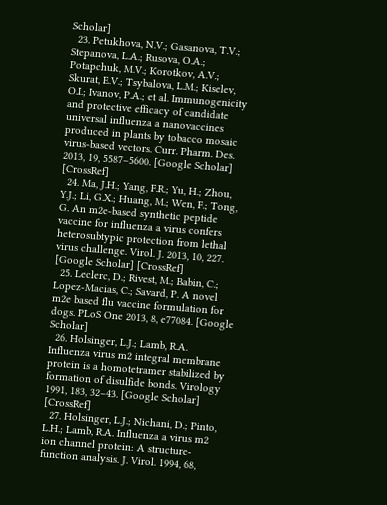Scholar]
  23. Petukhova, N.V.; Gasanova, T.V.; Stepanova, L.A.; Rusova, O.A.; Potapchuk, M.V.; Korotkov, A.V.; Skurat, E.V.; Tsybalova, L.M.; Kiselev, O.I.; Ivanov, P.A.; et al. Immunogenicity and protective efficacy of candidate universal influenza a nanovaccines produced in plants by tobacco mosaic virus-based vectors. Curr. Pharm. Des. 2013, 19, 5587–5600. [Google Scholar] [CrossRef]
  24. Ma, J.H.; Yang, F.R.; Yu, H.; Zhou, Y.J.; Li, G.X.; Huang, M.; Wen, F.; Tong, G. An m2e-based synthetic peptide vaccine for influenza a virus confers heterosubtypic protection from lethal virus challenge. Virol. J. 2013, 10, 227. [Google Scholar] [CrossRef]
  25. Leclerc, D.; Rivest, M.; Babin, C.; Lopez-Macias, C.; Savard, P. A novel m2e based flu vaccine formulation for dogs. PLoS One 2013, 8, e77084. [Google Scholar]
  26. Holsinger, L.J.; Lamb, R.A. Influenza virus m2 integral membrane protein is a homotetramer stabilized by formation of disulfide bonds. Virology 1991, 183, 32–43. [Google Scholar] [CrossRef]
  27. Holsinger, L.J.; Nichani, D.; Pinto, L.H.; Lamb, R.A. Influenza a virus m2 ion channel protein: A structure-function analysis. J. Virol. 1994, 68,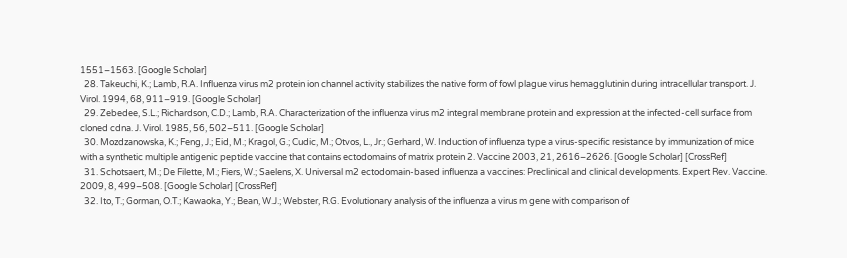1551–1563. [Google Scholar]
  28. Takeuchi, K.; Lamb, R.A. Influenza virus m2 protein ion channel activity stabilizes the native form of fowl plague virus hemagglutinin during intracellular transport. J. Virol. 1994, 68, 911–919. [Google Scholar]
  29. Zebedee, S.L.; Richardson, C.D.; Lamb, R.A. Characterization of the influenza virus m2 integral membrane protein and expression at the infected-cell surface from cloned cdna. J. Virol. 1985, 56, 502–511. [Google Scholar]
  30. Mozdzanowska, K.; Feng, J.; Eid, M.; Kragol, G.; Cudic, M.; Otvos, L., Jr.; Gerhard, W. Induction of influenza type a virus-specific resistance by immunization of mice with a synthetic multiple antigenic peptide vaccine that contains ectodomains of matrix protein 2. Vaccine 2003, 21, 2616–2626. [Google Scholar] [CrossRef]
  31. Schotsaert, M.; De Filette, M.; Fiers, W.; Saelens, X. Universal m2 ectodomain-based influenza a vaccines: Preclinical and clinical developments. Expert Rev. Vaccine. 2009, 8, 499–508. [Google Scholar] [CrossRef]
  32. Ito, T.; Gorman, O.T.; Kawaoka, Y.; Bean, W.J.; Webster, R.G. Evolutionary analysis of the influenza a virus m gene with comparison of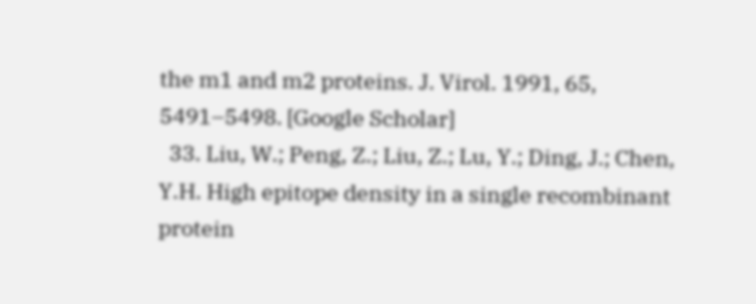the m1 and m2 proteins. J. Virol. 1991, 65, 5491–5498. [Google Scholar]
  33. Liu, W.; Peng, Z.; Liu, Z.; Lu, Y.; Ding, J.; Chen, Y.H. High epitope density in a single recombinant protein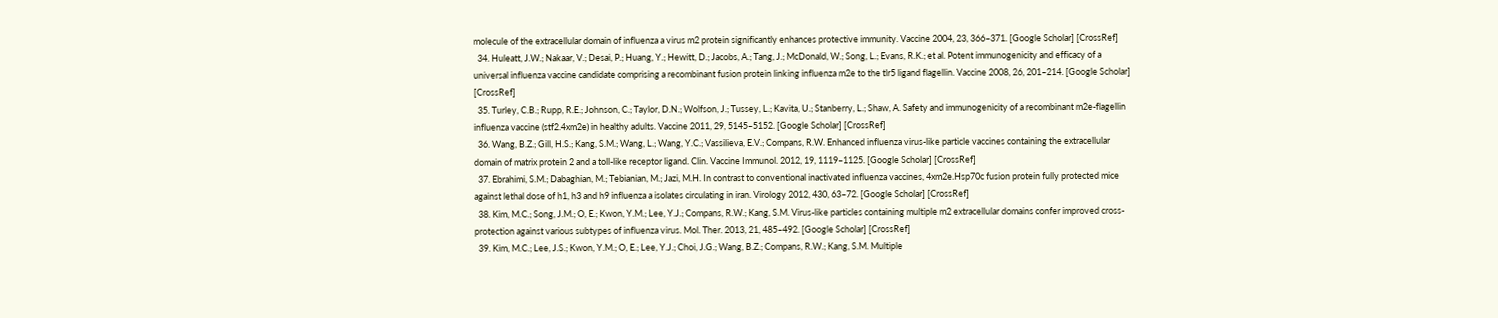molecule of the extracellular domain of influenza a virus m2 protein significantly enhances protective immunity. Vaccine 2004, 23, 366–371. [Google Scholar] [CrossRef]
  34. Huleatt, J.W.; Nakaar, V.; Desai, P.; Huang, Y.; Hewitt, D.; Jacobs, A.; Tang, J.; McDonald, W.; Song, L.; Evans, R.K.; et al. Potent immunogenicity and efficacy of a universal influenza vaccine candidate comprising a recombinant fusion protein linking influenza m2e to the tlr5 ligand flagellin. Vaccine 2008, 26, 201–214. [Google Scholar] [CrossRef]
  35. Turley, C.B.; Rupp, R.E.; Johnson, C.; Taylor, D.N.; Wolfson, J.; Tussey, L.; Kavita, U.; Stanberry, L.; Shaw, A. Safety and immunogenicity of a recombinant m2e-flagellin influenza vaccine (stf2.4xm2e) in healthy adults. Vaccine 2011, 29, 5145–5152. [Google Scholar] [CrossRef]
  36. Wang, B.Z.; Gill, H.S.; Kang, S.M.; Wang, L.; Wang, Y.C.; Vassilieva, E.V.; Compans, R.W. Enhanced influenza virus-like particle vaccines containing the extracellular domain of matrix protein 2 and a toll-like receptor ligand. Clin. Vaccine Immunol. 2012, 19, 1119–1125. [Google Scholar] [CrossRef]
  37. Ebrahimi, S.M.; Dabaghian, M.; Tebianian, M.; Jazi, M.H. In contrast to conventional inactivated influenza vaccines, 4xm2e.Hsp70c fusion protein fully protected mice against lethal dose of h1, h3 and h9 influenza a isolates circulating in iran. Virology 2012, 430, 63–72. [Google Scholar] [CrossRef]
  38. Kim, M.C.; Song, J.M.; O, E.; Kwon, Y.M.; Lee, Y.J.; Compans, R.W.; Kang, S.M. Virus-like particles containing multiple m2 extracellular domains confer improved cross-protection against various subtypes of influenza virus. Mol. Ther. 2013, 21, 485–492. [Google Scholar] [CrossRef]
  39. Kim, M.C.; Lee, J.S.; Kwon, Y.M.; O, E.; Lee, Y.J.; Choi, J.G.; Wang, B.Z.; Compans, R.W.; Kang, S.M. Multiple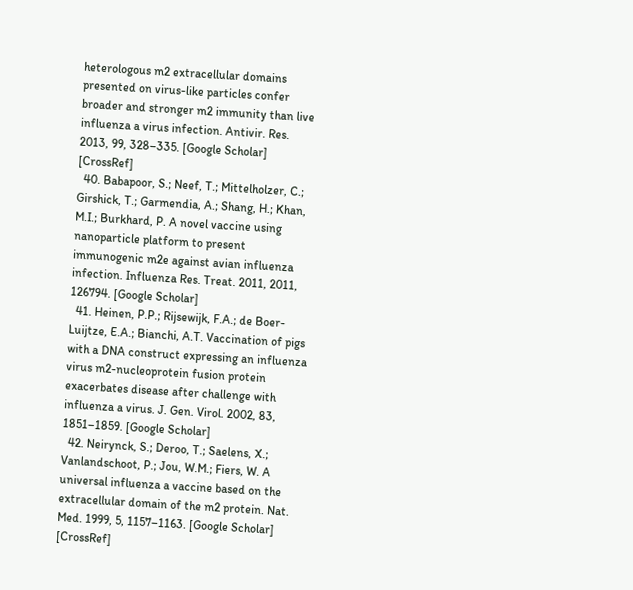heterologous m2 extracellular domains presented on virus-like particles confer broader and stronger m2 immunity than live influenza a virus infection. Antivir. Res. 2013, 99, 328–335. [Google Scholar] [CrossRef]
  40. Babapoor, S.; Neef, T.; Mittelholzer, C.; Girshick, T.; Garmendia, A.; Shang, H.; Khan, M.I.; Burkhard, P. A novel vaccine using nanoparticle platform to present immunogenic m2e against avian influenza infection. Influenza Res. Treat. 2011, 2011, 126794. [Google Scholar]
  41. Heinen, P.P.; Rijsewijk, F.A.; de Boer-Luijtze, E.A.; Bianchi, A.T. Vaccination of pigs with a DNA construct expressing an influenza virus m2-nucleoprotein fusion protein exacerbates disease after challenge with influenza a virus. J. Gen. Virol. 2002, 83, 1851–1859. [Google Scholar]
  42. Neirynck, S.; Deroo, T.; Saelens, X.; Vanlandschoot, P.; Jou, W.M.; Fiers, W. A universal influenza a vaccine based on the extracellular domain of the m2 protein. Nat. Med. 1999, 5, 1157–1163. [Google Scholar] [CrossRef]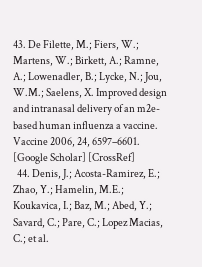43. De Filette, M.; Fiers, W.; Martens, W.; Birkett, A.; Ramne, A.; Lowenadler, B.; Lycke, N.; Jou, W.M.; Saelens, X. Improved design and intranasal delivery of an m2e-based human influenza a vaccine. Vaccine 2006, 24, 6597–6601. [Google Scholar] [CrossRef]
  44. Denis, J.; Acosta-Ramirez, E.; Zhao, Y.; Hamelin, M.E.; Koukavica, I.; Baz, M.; Abed, Y.; Savard, C.; Pare, C.; Lopez Macias, C.; et al.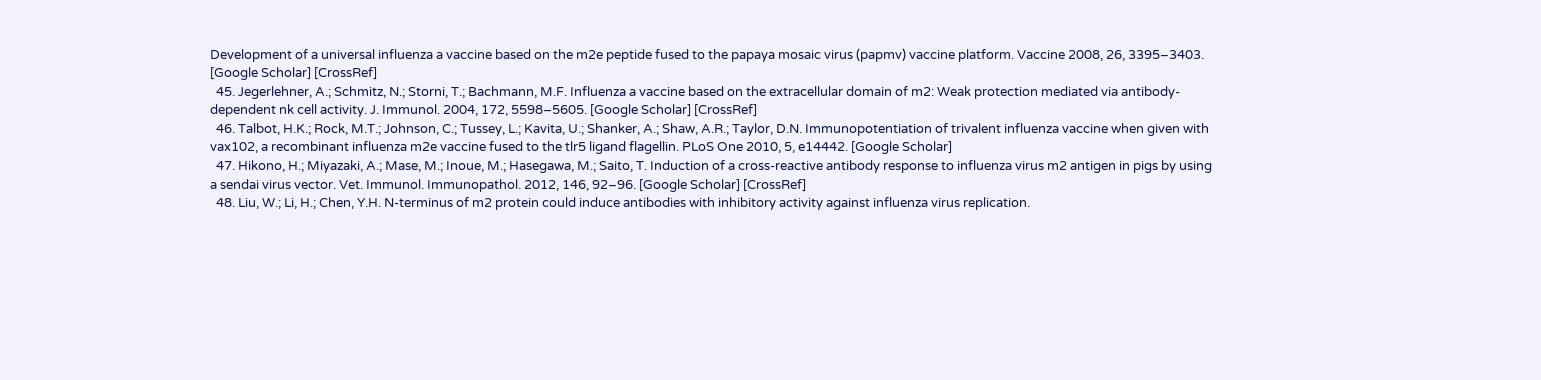Development of a universal influenza a vaccine based on the m2e peptide fused to the papaya mosaic virus (papmv) vaccine platform. Vaccine 2008, 26, 3395–3403. [Google Scholar] [CrossRef]
  45. Jegerlehner, A.; Schmitz, N.; Storni, T.; Bachmann, M.F. Influenza a vaccine based on the extracellular domain of m2: Weak protection mediated via antibody-dependent nk cell activity. J. Immunol. 2004, 172, 5598–5605. [Google Scholar] [CrossRef]
  46. Talbot, H.K.; Rock, M.T.; Johnson, C.; Tussey, L.; Kavita, U.; Shanker, A.; Shaw, A.R.; Taylor, D.N. Immunopotentiation of trivalent influenza vaccine when given with vax102, a recombinant influenza m2e vaccine fused to the tlr5 ligand flagellin. PLoS One 2010, 5, e14442. [Google Scholar]
  47. Hikono, H.; Miyazaki, A.; Mase, M.; Inoue, M.; Hasegawa, M.; Saito, T. Induction of a cross-reactive antibody response to influenza virus m2 antigen in pigs by using a sendai virus vector. Vet. Immunol. Immunopathol. 2012, 146, 92–96. [Google Scholar] [CrossRef]
  48. Liu, W.; Li, H.; Chen, Y.H. N-terminus of m2 protein could induce antibodies with inhibitory activity against influenza virus replication.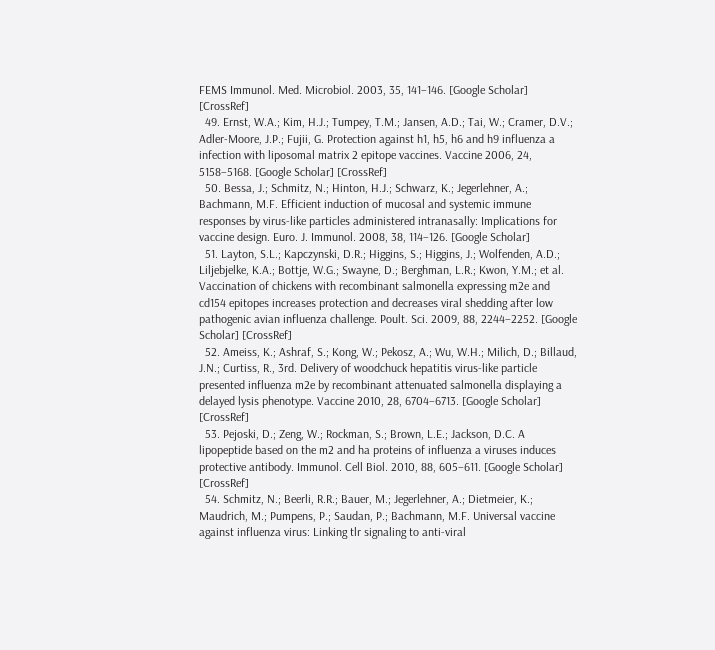FEMS Immunol. Med. Microbiol. 2003, 35, 141–146. [Google Scholar] [CrossRef]
  49. Ernst, W.A.; Kim, H.J.; Tumpey, T.M.; Jansen, A.D.; Tai, W.; Cramer, D.V.; Adler-Moore, J.P.; Fujii, G. Protection against h1, h5, h6 and h9 influenza a infection with liposomal matrix 2 epitope vaccines. Vaccine 2006, 24, 5158–5168. [Google Scholar] [CrossRef]
  50. Bessa, J.; Schmitz, N.; Hinton, H.J.; Schwarz, K.; Jegerlehner, A.; Bachmann, M.F. Efficient induction of mucosal and systemic immune responses by virus-like particles administered intranasally: Implications for vaccine design. Euro. J. Immunol. 2008, 38, 114–126. [Google Scholar]
  51. Layton, S.L.; Kapczynski, D.R.; Higgins, S.; Higgins, J.; Wolfenden, A.D.; Liljebjelke, K.A.; Bottje, W.G.; Swayne, D.; Berghman, L.R.; Kwon, Y.M.; et al. Vaccination of chickens with recombinant salmonella expressing m2e and cd154 epitopes increases protection and decreases viral shedding after low pathogenic avian influenza challenge. Poult. Sci. 2009, 88, 2244–2252. [Google Scholar] [CrossRef]
  52. Ameiss, K.; Ashraf, S.; Kong, W.; Pekosz, A.; Wu, W.H.; Milich, D.; Billaud, J.N.; Curtiss, R., 3rd. Delivery of woodchuck hepatitis virus-like particle presented influenza m2e by recombinant attenuated salmonella displaying a delayed lysis phenotype. Vaccine 2010, 28, 6704–6713. [Google Scholar] [CrossRef]
  53. Pejoski, D.; Zeng, W.; Rockman, S.; Brown, L.E.; Jackson, D.C. A lipopeptide based on the m2 and ha proteins of influenza a viruses induces protective antibody. Immunol. Cell Biol. 2010, 88, 605–611. [Google Scholar] [CrossRef]
  54. Schmitz, N.; Beerli, R.R.; Bauer, M.; Jegerlehner, A.; Dietmeier, K.; Maudrich, M.; Pumpens, P.; Saudan, P.; Bachmann, M.F. Universal vaccine against influenza virus: Linking tlr signaling to anti-viral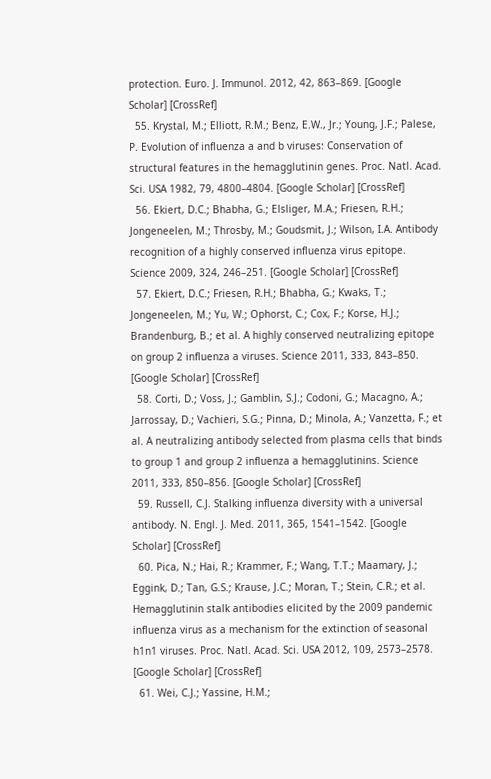protection. Euro. J. Immunol. 2012, 42, 863–869. [Google Scholar] [CrossRef]
  55. Krystal, M.; Elliott, R.M.; Benz, E.W., Jr.; Young, J.F.; Palese, P. Evolution of influenza a and b viruses: Conservation of structural features in the hemagglutinin genes. Proc. Natl. Acad. Sci. USA 1982, 79, 4800–4804. [Google Scholar] [CrossRef]
  56. Ekiert, D.C.; Bhabha, G.; Elsliger, M.A.; Friesen, R.H.; Jongeneelen, M.; Throsby, M.; Goudsmit, J.; Wilson, I.A. Antibody recognition of a highly conserved influenza virus epitope. Science 2009, 324, 246–251. [Google Scholar] [CrossRef]
  57. Ekiert, D.C.; Friesen, R.H.; Bhabha, G.; Kwaks, T.; Jongeneelen, M.; Yu, W.; Ophorst, C.; Cox, F.; Korse, H.J.; Brandenburg, B.; et al. A highly conserved neutralizing epitope on group 2 influenza a viruses. Science 2011, 333, 843–850. [Google Scholar] [CrossRef]
  58. Corti, D.; Voss, J.; Gamblin, S.J.; Codoni, G.; Macagno, A.; Jarrossay, D.; Vachieri, S.G.; Pinna, D.; Minola, A.; Vanzetta, F.; et al. A neutralizing antibody selected from plasma cells that binds to group 1 and group 2 influenza a hemagglutinins. Science 2011, 333, 850–856. [Google Scholar] [CrossRef]
  59. Russell, C.J. Stalking influenza diversity with a universal antibody. N. Engl. J. Med. 2011, 365, 1541–1542. [Google Scholar] [CrossRef]
  60. Pica, N.; Hai, R.; Krammer, F.; Wang, T.T.; Maamary, J.; Eggink, D.; Tan, G.S.; Krause, J.C.; Moran, T.; Stein, C.R.; et al. Hemagglutinin stalk antibodies elicited by the 2009 pandemic influenza virus as a mechanism for the extinction of seasonal h1n1 viruses. Proc. Natl. Acad. Sci. USA 2012, 109, 2573–2578. [Google Scholar] [CrossRef]
  61. Wei, C.J.; Yassine, H.M.;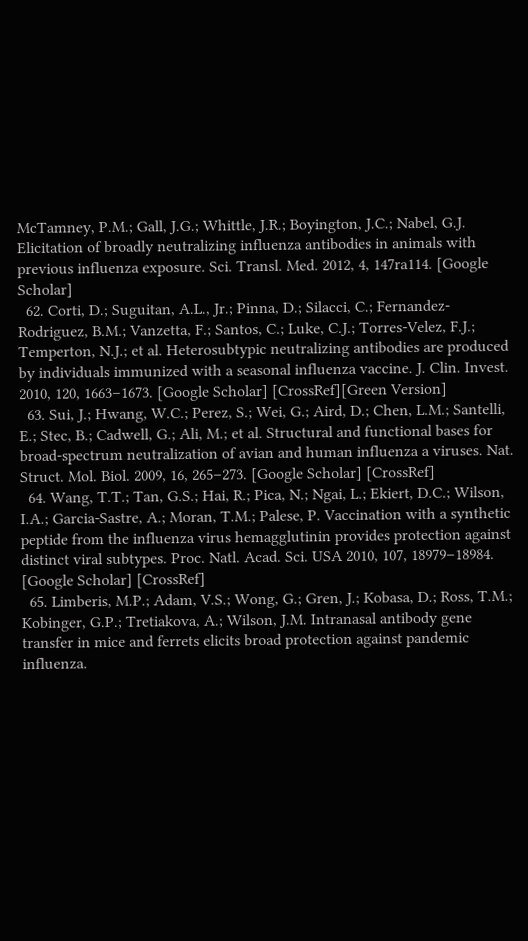McTamney, P.M.; Gall, J.G.; Whittle, J.R.; Boyington, J.C.; Nabel, G.J. Elicitation of broadly neutralizing influenza antibodies in animals with previous influenza exposure. Sci. Transl. Med. 2012, 4, 147ra114. [Google Scholar]
  62. Corti, D.; Suguitan, A.L., Jr.; Pinna, D.; Silacci, C.; Fernandez-Rodriguez, B.M.; Vanzetta, F.; Santos, C.; Luke, C.J.; Torres-Velez, F.J.; Temperton, N.J.; et al. Heterosubtypic neutralizing antibodies are produced by individuals immunized with a seasonal influenza vaccine. J. Clin. Invest. 2010, 120, 1663–1673. [Google Scholar] [CrossRef][Green Version]
  63. Sui, J.; Hwang, W.C.; Perez, S.; Wei, G.; Aird, D.; Chen, L.M.; Santelli, E.; Stec, B.; Cadwell, G.; Ali, M.; et al. Structural and functional bases for broad-spectrum neutralization of avian and human influenza a viruses. Nat. Struct. Mol. Biol. 2009, 16, 265–273. [Google Scholar] [CrossRef]
  64. Wang, T.T.; Tan, G.S.; Hai, R.; Pica, N.; Ngai, L.; Ekiert, D.C.; Wilson, I.A.; Garcia-Sastre, A.; Moran, T.M.; Palese, P. Vaccination with a synthetic peptide from the influenza virus hemagglutinin provides protection against distinct viral subtypes. Proc. Natl. Acad. Sci. USA 2010, 107, 18979–18984. [Google Scholar] [CrossRef]
  65. Limberis, M.P.; Adam, V.S.; Wong, G.; Gren, J.; Kobasa, D.; Ross, T.M.; Kobinger, G.P.; Tretiakova, A.; Wilson, J.M. Intranasal antibody gene transfer in mice and ferrets elicits broad protection against pandemic influenza.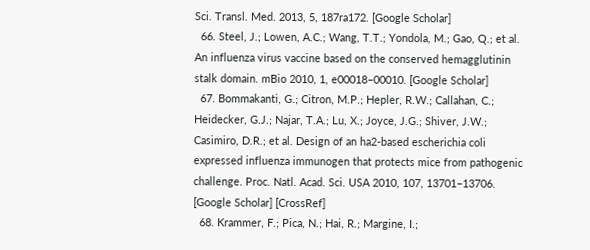Sci. Transl. Med. 2013, 5, 187ra172. [Google Scholar]
  66. Steel, J.; Lowen, A.C.; Wang, T.T.; Yondola, M.; Gao, Q.; et al. An influenza virus vaccine based on the conserved hemagglutinin stalk domain. mBio 2010, 1, e00018–00010. [Google Scholar]
  67. Bommakanti, G.; Citron, M.P.; Hepler, R.W.; Callahan, C.; Heidecker, G.J.; Najar, T.A.; Lu, X.; Joyce, J.G.; Shiver, J.W.; Casimiro, D.R.; et al. Design of an ha2-based escherichia coli expressed influenza immunogen that protects mice from pathogenic challenge. Proc. Natl. Acad. Sci. USA 2010, 107, 13701–13706. [Google Scholar] [CrossRef]
  68. Krammer, F.; Pica, N.; Hai, R.; Margine, I.;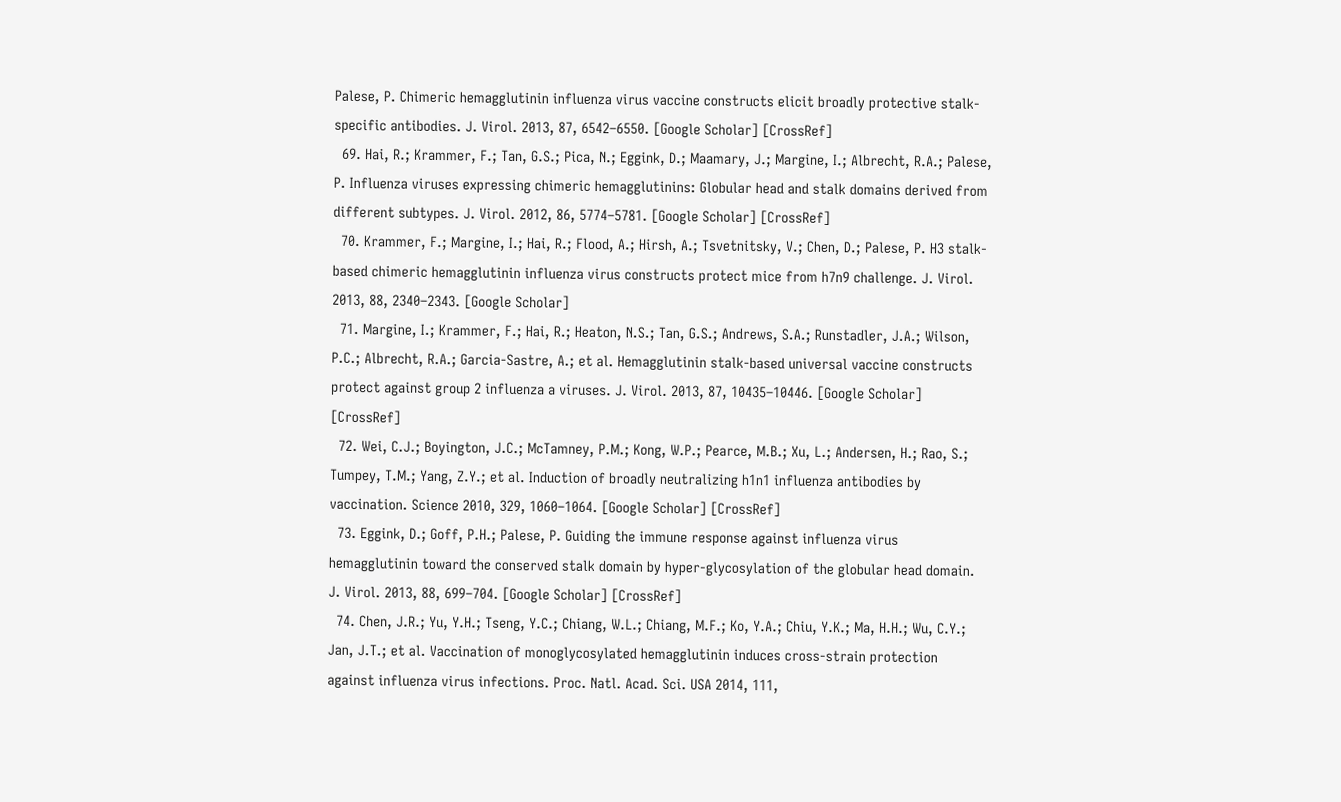Palese, P. Chimeric hemagglutinin influenza virus vaccine constructs elicit broadly protective stalk-specific antibodies. J. Virol. 2013, 87, 6542–6550. [Google Scholar] [CrossRef]
  69. Hai, R.; Krammer, F.; Tan, G.S.; Pica, N.; Eggink, D.; Maamary, J.; Margine, I.; Albrecht, R.A.; Palese, P. Influenza viruses expressing chimeric hemagglutinins: Globular head and stalk domains derived from different subtypes. J. Virol. 2012, 86, 5774–5781. [Google Scholar] [CrossRef]
  70. Krammer, F.; Margine, I.; Hai, R.; Flood, A.; Hirsh, A.; Tsvetnitsky, V.; Chen, D.; Palese, P. H3 stalk-based chimeric hemagglutinin influenza virus constructs protect mice from h7n9 challenge. J. Virol. 2013, 88, 2340–2343. [Google Scholar]
  71. Margine, I.; Krammer, F.; Hai, R.; Heaton, N.S.; Tan, G.S.; Andrews, S.A.; Runstadler, J.A.; Wilson, P.C.; Albrecht, R.A.; Garcia-Sastre, A.; et al. Hemagglutinin stalk-based universal vaccine constructs protect against group 2 influenza a viruses. J. Virol. 2013, 87, 10435–10446. [Google Scholar] [CrossRef]
  72. Wei, C.J.; Boyington, J.C.; McTamney, P.M.; Kong, W.P.; Pearce, M.B.; Xu, L.; Andersen, H.; Rao, S.; Tumpey, T.M.; Yang, Z.Y.; et al. Induction of broadly neutralizing h1n1 influenza antibodies by vaccination. Science 2010, 329, 1060–1064. [Google Scholar] [CrossRef]
  73. Eggink, D.; Goff, P.H.; Palese, P. Guiding the immune response against influenza virus hemagglutinin toward the conserved stalk domain by hyper-glycosylation of the globular head domain. J. Virol. 2013, 88, 699–704. [Google Scholar] [CrossRef]
  74. Chen, J.R.; Yu, Y.H.; Tseng, Y.C.; Chiang, W.L.; Chiang, M.F.; Ko, Y.A.; Chiu, Y.K.; Ma, H.H.; Wu, C.Y.; Jan, J.T.; et al. Vaccination of monoglycosylated hemagglutinin induces cross-strain protection against influenza virus infections. Proc. Natl. Acad. Sci. USA 2014, 111,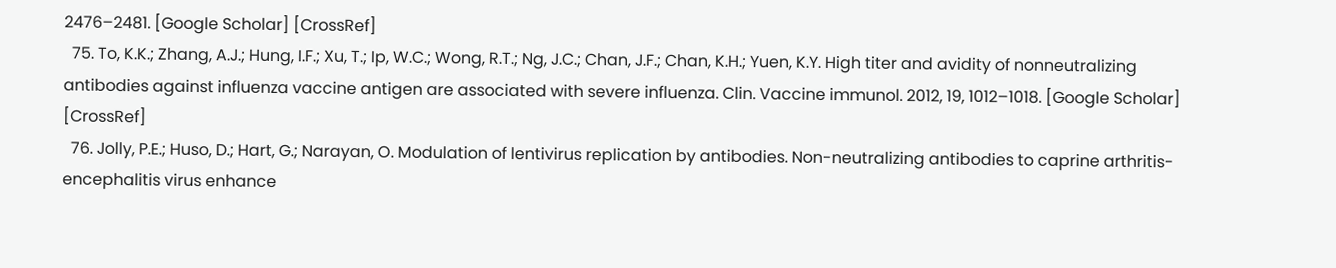2476–2481. [Google Scholar] [CrossRef]
  75. To, K.K.; Zhang, A.J.; Hung, I.F.; Xu, T.; Ip, W.C.; Wong, R.T.; Ng, J.C.; Chan, J.F.; Chan, K.H.; Yuen, K.Y. High titer and avidity of nonneutralizing antibodies against influenza vaccine antigen are associated with severe influenza. Clin. Vaccine immunol. 2012, 19, 1012–1018. [Google Scholar] [CrossRef]
  76. Jolly, P.E.; Huso, D.; Hart, G.; Narayan, O. Modulation of lentivirus replication by antibodies. Non-neutralizing antibodies to caprine arthritis-encephalitis virus enhance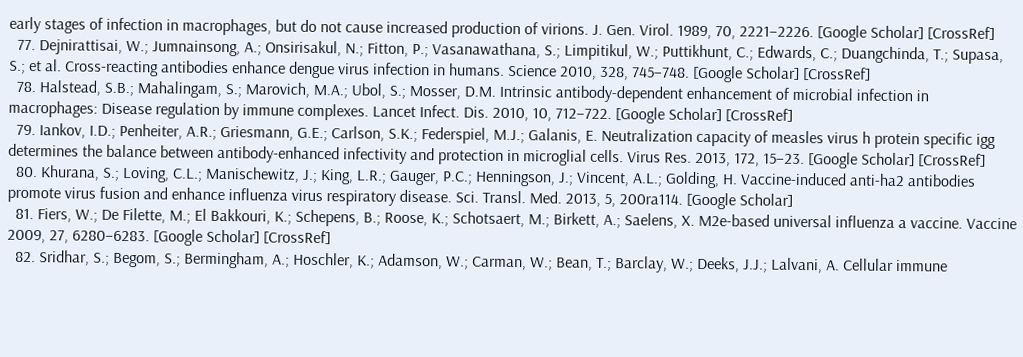early stages of infection in macrophages, but do not cause increased production of virions. J. Gen. Virol. 1989, 70, 2221–2226. [Google Scholar] [CrossRef]
  77. Dejnirattisai, W.; Jumnainsong, A.; Onsirisakul, N.; Fitton, P.; Vasanawathana, S.; Limpitikul, W.; Puttikhunt, C.; Edwards, C.; Duangchinda, T.; Supasa, S.; et al. Cross-reacting antibodies enhance dengue virus infection in humans. Science 2010, 328, 745–748. [Google Scholar] [CrossRef]
  78. Halstead, S.B.; Mahalingam, S.; Marovich, M.A.; Ubol, S.; Mosser, D.M. Intrinsic antibody-dependent enhancement of microbial infection in macrophages: Disease regulation by immune complexes. Lancet Infect. Dis. 2010, 10, 712–722. [Google Scholar] [CrossRef]
  79. Iankov, I.D.; Penheiter, A.R.; Griesmann, G.E.; Carlson, S.K.; Federspiel, M.J.; Galanis, E. Neutralization capacity of measles virus h protein specific igg determines the balance between antibody-enhanced infectivity and protection in microglial cells. Virus Res. 2013, 172, 15–23. [Google Scholar] [CrossRef]
  80. Khurana, S.; Loving, C.L.; Manischewitz, J.; King, L.R.; Gauger, P.C.; Henningson, J.; Vincent, A.L.; Golding, H. Vaccine-induced anti-ha2 antibodies promote virus fusion and enhance influenza virus respiratory disease. Sci. Transl. Med. 2013, 5, 200ra114. [Google Scholar]
  81. Fiers, W.; De Filette, M.; El Bakkouri, K.; Schepens, B.; Roose, K.; Schotsaert, M.; Birkett, A.; Saelens, X. M2e-based universal influenza a vaccine. Vaccine 2009, 27, 6280–6283. [Google Scholar] [CrossRef]
  82. Sridhar, S.; Begom, S.; Bermingham, A.; Hoschler, K.; Adamson, W.; Carman, W.; Bean, T.; Barclay, W.; Deeks, J.J.; Lalvani, A. Cellular immune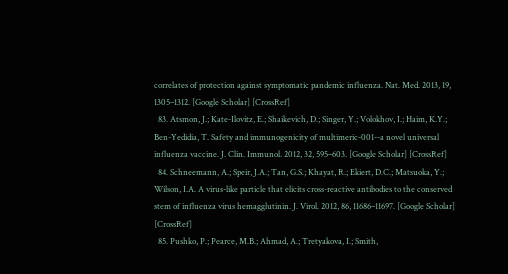correlates of protection against symptomatic pandemic influenza. Nat. Med. 2013, 19, 1305–1312. [Google Scholar] [CrossRef]
  83. Atsmon, J.; Kate-Ilovitz, E.; Shaikevich, D.; Singer, Y.; Volokhov, I.; Haim, K.Y.; Ben-Yedidia, T. Safety and immunogenicity of multimeric-001--a novel universal influenza vaccine. J. Clin. Immunol. 2012, 32, 595–603. [Google Scholar] [CrossRef]
  84. Schneemann, A.; Speir, J.A.; Tan, G.S.; Khayat, R.; Ekiert, D.C.; Matsuoka, Y.; Wilson, I.A. A virus-like particle that elicits cross-reactive antibodies to the conserved stem of influenza virus hemagglutinin. J. Virol. 2012, 86, 11686–11697. [Google Scholar] [CrossRef]
  85. Pushko, P.; Pearce, M.B.; Ahmad, A.; Tretyakova, I.; Smith,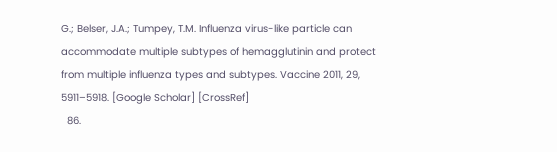G.; Belser, J.A.; Tumpey, T.M. Influenza virus-like particle can accommodate multiple subtypes of hemagglutinin and protect from multiple influenza types and subtypes. Vaccine 2011, 29, 5911–5918. [Google Scholar] [CrossRef]
  86.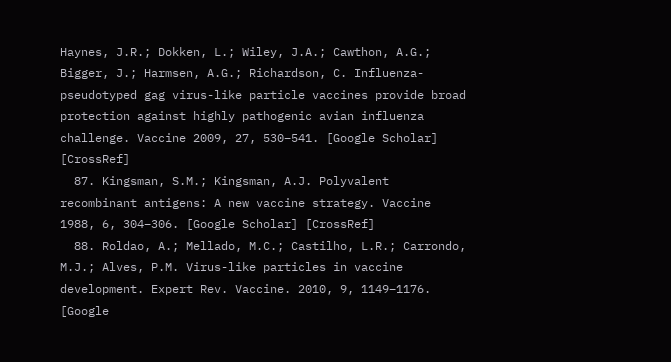Haynes, J.R.; Dokken, L.; Wiley, J.A.; Cawthon, A.G.; Bigger, J.; Harmsen, A.G.; Richardson, C. Influenza-pseudotyped gag virus-like particle vaccines provide broad protection against highly pathogenic avian influenza challenge. Vaccine 2009, 27, 530–541. [Google Scholar] [CrossRef]
  87. Kingsman, S.M.; Kingsman, A.J. Polyvalent recombinant antigens: A new vaccine strategy. Vaccine 1988, 6, 304–306. [Google Scholar] [CrossRef]
  88. Roldao, A.; Mellado, M.C.; Castilho, L.R.; Carrondo, M.J.; Alves, P.M. Virus-like particles in vaccine development. Expert Rev. Vaccine. 2010, 9, 1149–1176. [Google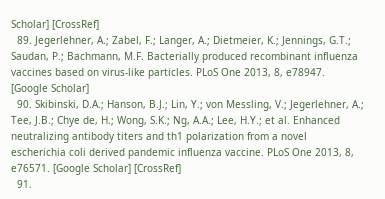Scholar] [CrossRef]
  89. Jegerlehner, A.; Zabel, F.; Langer, A.; Dietmeier, K.; Jennings, G.T.; Saudan, P.; Bachmann, M.F. Bacterially produced recombinant influenza vaccines based on virus-like particles. PLoS One 2013, 8, e78947. [Google Scholar]
  90. Skibinski, D.A.; Hanson, B.J.; Lin, Y.; von Messling, V.; Jegerlehner, A.; Tee, J.B.; Chye de, H.; Wong, S.K.; Ng, A.A.; Lee, H.Y.; et al. Enhanced neutralizing antibody titers and th1 polarization from a novel escherichia coli derived pandemic influenza vaccine. PLoS One 2013, 8, e76571. [Google Scholar] [CrossRef]
  91.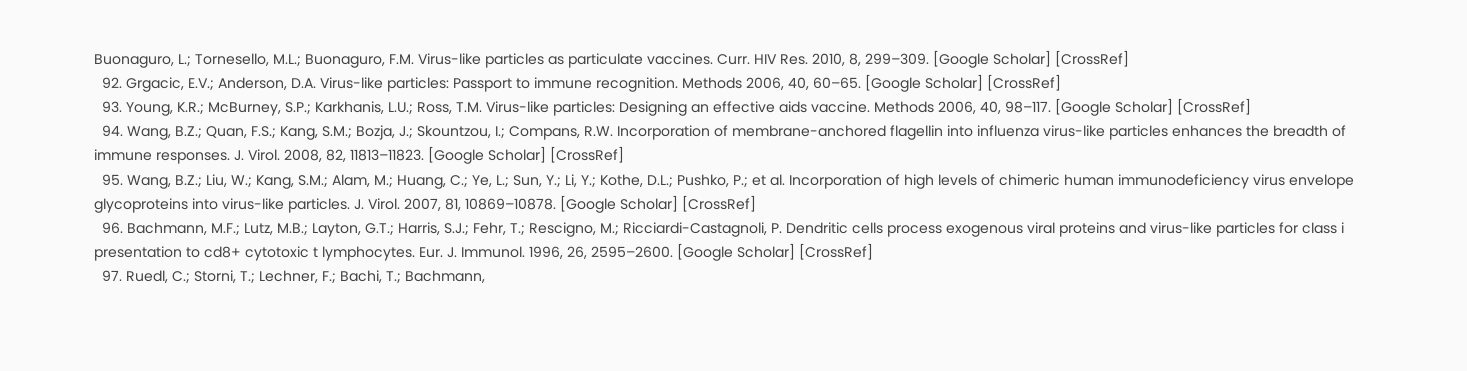Buonaguro, L.; Tornesello, M.L.; Buonaguro, F.M. Virus-like particles as particulate vaccines. Curr. HIV Res. 2010, 8, 299–309. [Google Scholar] [CrossRef]
  92. Grgacic, E.V.; Anderson, D.A. Virus-like particles: Passport to immune recognition. Methods 2006, 40, 60–65. [Google Scholar] [CrossRef]
  93. Young, K.R.; McBurney, S.P.; Karkhanis, L.U.; Ross, T.M. Virus-like particles: Designing an effective aids vaccine. Methods 2006, 40, 98–117. [Google Scholar] [CrossRef]
  94. Wang, B.Z.; Quan, F.S.; Kang, S.M.; Bozja, J.; Skountzou, I.; Compans, R.W. Incorporation of membrane-anchored flagellin into influenza virus-like particles enhances the breadth of immune responses. J. Virol. 2008, 82, 11813–11823. [Google Scholar] [CrossRef]
  95. Wang, B.Z.; Liu, W.; Kang, S.M.; Alam, M.; Huang, C.; Ye, L.; Sun, Y.; Li, Y.; Kothe, D.L.; Pushko, P.; et al. Incorporation of high levels of chimeric human immunodeficiency virus envelope glycoproteins into virus-like particles. J. Virol. 2007, 81, 10869–10878. [Google Scholar] [CrossRef]
  96. Bachmann, M.F.; Lutz, M.B.; Layton, G.T.; Harris, S.J.; Fehr, T.; Rescigno, M.; Ricciardi-Castagnoli, P. Dendritic cells process exogenous viral proteins and virus-like particles for class i presentation to cd8+ cytotoxic t lymphocytes. Eur. J. Immunol. 1996, 26, 2595–2600. [Google Scholar] [CrossRef]
  97. Ruedl, C.; Storni, T.; Lechner, F.; Bachi, T.; Bachmann,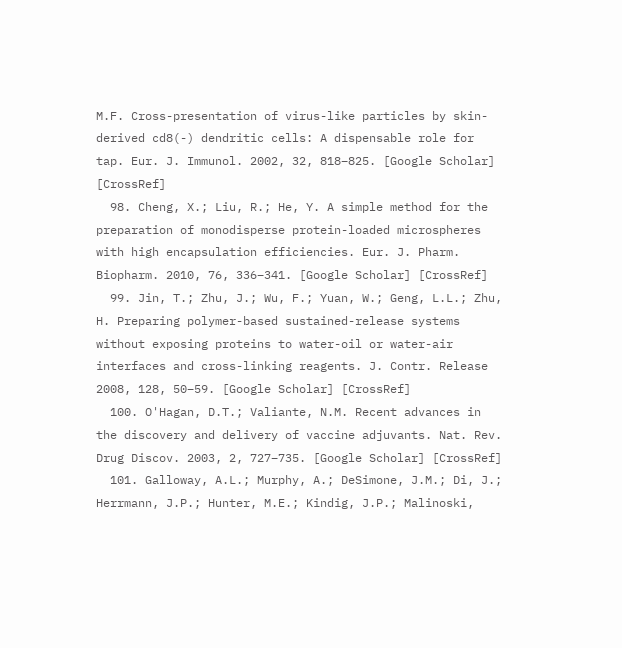M.F. Cross-presentation of virus-like particles by skin-derived cd8(-) dendritic cells: A dispensable role for tap. Eur. J. Immunol. 2002, 32, 818–825. [Google Scholar] [CrossRef]
  98. Cheng, X.; Liu, R.; He, Y. A simple method for the preparation of monodisperse protein-loaded microspheres with high encapsulation efficiencies. Eur. J. Pharm. Biopharm. 2010, 76, 336–341. [Google Scholar] [CrossRef]
  99. Jin, T.; Zhu, J.; Wu, F.; Yuan, W.; Geng, L.L.; Zhu, H. Preparing polymer-based sustained-release systems without exposing proteins to water-oil or water-air interfaces and cross-linking reagents. J. Contr. Release 2008, 128, 50–59. [Google Scholar] [CrossRef]
  100. O'Hagan, D.T.; Valiante, N.M. Recent advances in the discovery and delivery of vaccine adjuvants. Nat. Rev. Drug Discov. 2003, 2, 727–735. [Google Scholar] [CrossRef]
  101. Galloway, A.L.; Murphy, A.; DeSimone, J.M.; Di, J.; Herrmann, J.P.; Hunter, M.E.; Kindig, J.P.; Malinoski,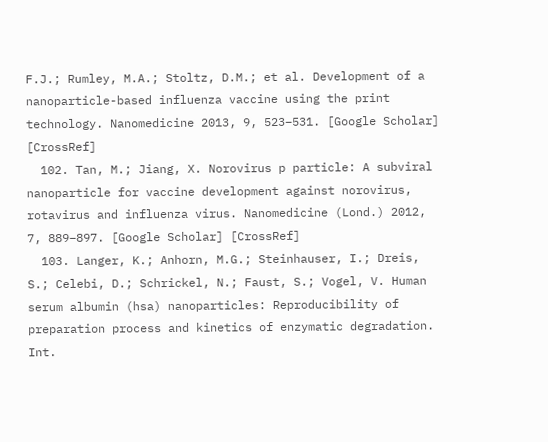F.J.; Rumley, M.A.; Stoltz, D.M.; et al. Development of a nanoparticle-based influenza vaccine using the print technology. Nanomedicine 2013, 9, 523–531. [Google Scholar] [CrossRef]
  102. Tan, M.; Jiang, X. Norovirus p particle: A subviral nanoparticle for vaccine development against norovirus, rotavirus and influenza virus. Nanomedicine (Lond.) 2012, 7, 889–897. [Google Scholar] [CrossRef]
  103. Langer, K.; Anhorn, M.G.; Steinhauser, I.; Dreis, S.; Celebi, D.; Schrickel, N.; Faust, S.; Vogel, V. Human serum albumin (hsa) nanoparticles: Reproducibility of preparation process and kinetics of enzymatic degradation. Int.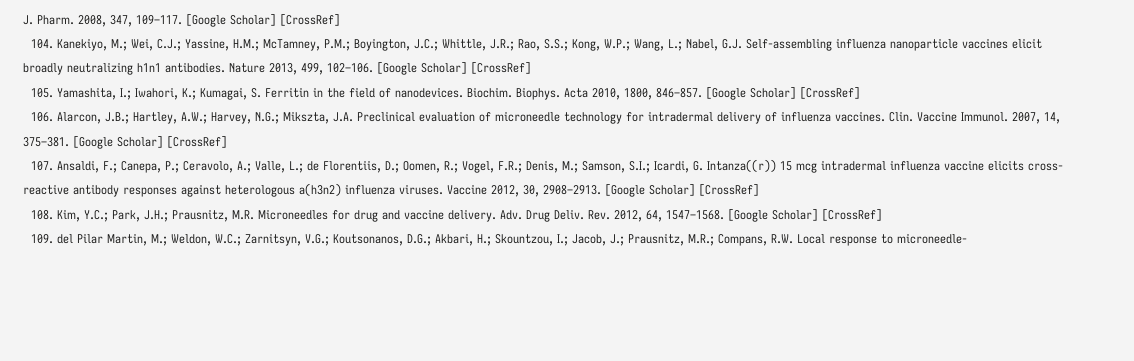J. Pharm. 2008, 347, 109–117. [Google Scholar] [CrossRef]
  104. Kanekiyo, M.; Wei, C.J.; Yassine, H.M.; McTamney, P.M.; Boyington, J.C.; Whittle, J.R.; Rao, S.S.; Kong, W.P.; Wang, L.; Nabel, G.J. Self-assembling influenza nanoparticle vaccines elicit broadly neutralizing h1n1 antibodies. Nature 2013, 499, 102–106. [Google Scholar] [CrossRef]
  105. Yamashita, I.; Iwahori, K.; Kumagai, S. Ferritin in the field of nanodevices. Biochim. Biophys. Acta 2010, 1800, 846–857. [Google Scholar] [CrossRef]
  106. Alarcon, J.B.; Hartley, A.W.; Harvey, N.G.; Mikszta, J.A. Preclinical evaluation of microneedle technology for intradermal delivery of influenza vaccines. Clin. Vaccine Immunol. 2007, 14, 375–381. [Google Scholar] [CrossRef]
  107. Ansaldi, F.; Canepa, P.; Ceravolo, A.; Valle, L.; de Florentiis, D.; Oomen, R.; Vogel, F.R.; Denis, M.; Samson, S.I.; Icardi, G. Intanza((r)) 15 mcg intradermal influenza vaccine elicits cross-reactive antibody responses against heterologous a(h3n2) influenza viruses. Vaccine 2012, 30, 2908–2913. [Google Scholar] [CrossRef]
  108. Kim, Y.C.; Park, J.H.; Prausnitz, M.R. Microneedles for drug and vaccine delivery. Adv. Drug Deliv. Rev. 2012, 64, 1547–1568. [Google Scholar] [CrossRef]
  109. del Pilar Martin, M.; Weldon, W.C.; Zarnitsyn, V.G.; Koutsonanos, D.G.; Akbari, H.; Skountzou, I.; Jacob, J.; Prausnitz, M.R.; Compans, R.W. Local response to microneedle-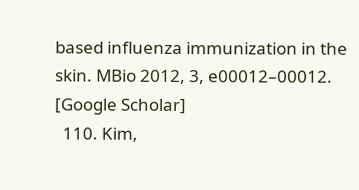based influenza immunization in the skin. MBio 2012, 3, e00012–00012. [Google Scholar]
  110. Kim,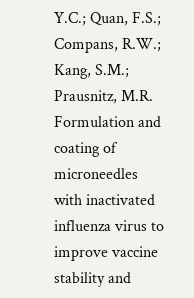Y.C.; Quan, F.S.; Compans, R.W.; Kang, S.M.; Prausnitz, M.R. Formulation and coating of microneedles with inactivated influenza virus to improve vaccine stability and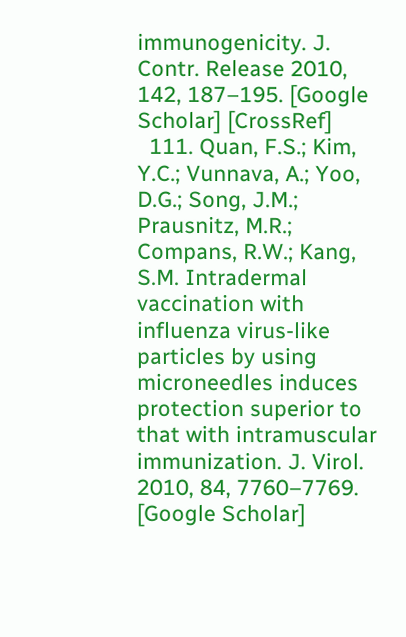immunogenicity. J. Contr. Release 2010, 142, 187–195. [Google Scholar] [CrossRef]
  111. Quan, F.S.; Kim, Y.C.; Vunnava, A.; Yoo, D.G.; Song, J.M.; Prausnitz, M.R.; Compans, R.W.; Kang, S.M. Intradermal vaccination with influenza virus-like particles by using microneedles induces protection superior to that with intramuscular immunization. J. Virol. 2010, 84, 7760–7769. [Google Scholar]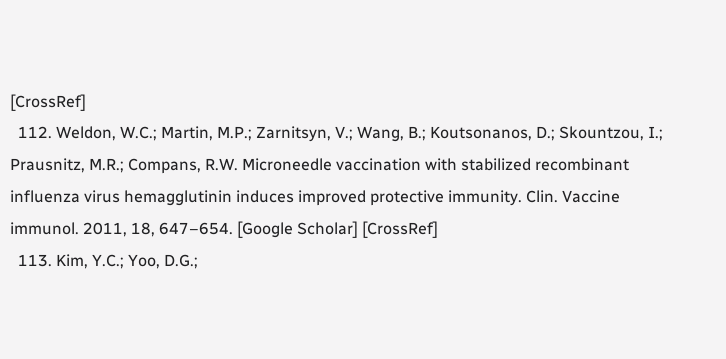[CrossRef]
  112. Weldon, W.C.; Martin, M.P.; Zarnitsyn, V.; Wang, B.; Koutsonanos, D.; Skountzou, I.; Prausnitz, M.R.; Compans, R.W. Microneedle vaccination with stabilized recombinant influenza virus hemagglutinin induces improved protective immunity. Clin. Vaccine immunol. 2011, 18, 647–654. [Google Scholar] [CrossRef]
  113. Kim, Y.C.; Yoo, D.G.;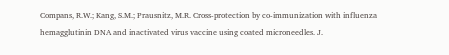Compans, R.W.; Kang, S.M.; Prausnitz, M.R. Cross-protection by co-immunization with influenza hemagglutinin DNA and inactivated virus vaccine using coated microneedles. J.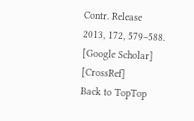Contr. Release 2013, 172, 579–588. [Google Scholar] [CrossRef]
Back to TopTop